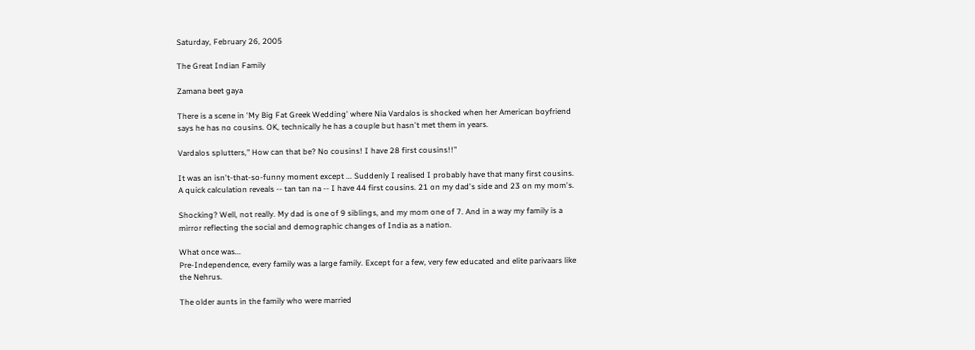Saturday, February 26, 2005

The Great Indian Family

Zamana beet gaya

There is a scene in 'My Big Fat Greek Wedding' where Nia Vardalos is shocked when her American boyfriend says he has no cousins. OK, technically he has a couple but hasn't met them in years.

Vardalos splutters," How can that be? No cousins! I have 28 first cousins!!"

It was an isn't-that-so-funny moment except ... Suddenly I realised I probably have that many first cousins. A quick calculation reveals -- tan tan na -- I have 44 first cousins. 21 on my dad's side and 23 on my mom's.

Shocking? Well, not really. My dad is one of 9 siblings, and my mom one of 7. And in a way my family is a mirror reflecting the social and demographic changes of India as a nation.

What once was...
Pre-Independence, every family was a large family. Except for a few, very few educated and elite parivaars like the Nehrus.

The older aunts in the family who were married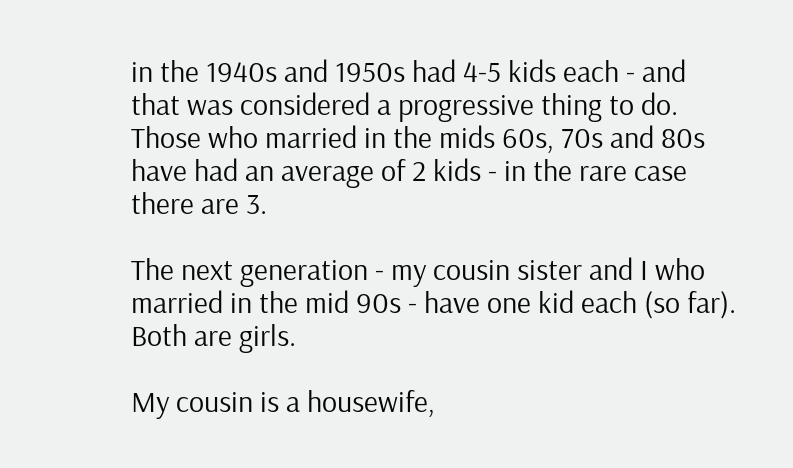in the 1940s and 1950s had 4-5 kids each - and that was considered a progressive thing to do. Those who married in the mids 60s, 70s and 80s have had an average of 2 kids - in the rare case there are 3.

The next generation - my cousin sister and I who married in the mid 90s - have one kid each (so far). Both are girls.

My cousin is a housewife,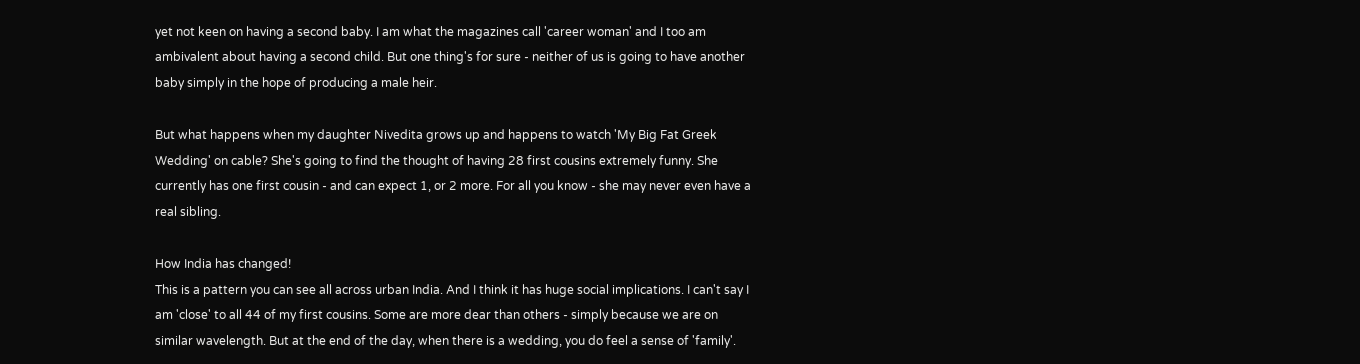yet not keen on having a second baby. I am what the magazines call 'career woman' and I too am ambivalent about having a second child. But one thing's for sure - neither of us is going to have another baby simply in the hope of producing a male heir.

But what happens when my daughter Nivedita grows up and happens to watch 'My Big Fat Greek Wedding' on cable? She's going to find the thought of having 28 first cousins extremely funny. She currently has one first cousin - and can expect 1, or 2 more. For all you know - she may never even have a real sibling.

How India has changed!
This is a pattern you can see all across urban India. And I think it has huge social implications. I can't say I am 'close' to all 44 of my first cousins. Some are more dear than others - simply because we are on similar wavelength. But at the end of the day, when there is a wedding, you do feel a sense of 'family'.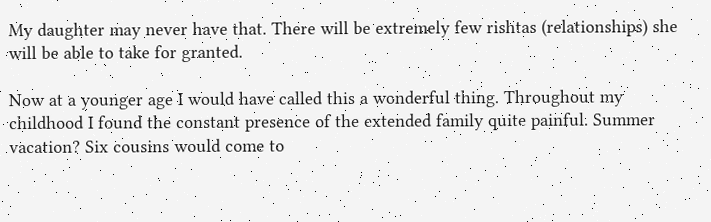My daughter may never have that. There will be extremely few rishtas (relationships) she will be able to take for granted.

Now at a younger age I would have called this a wonderful thing. Throughout my childhood I found the constant presence of the extended family quite painful. Summer vacation? Six cousins would come to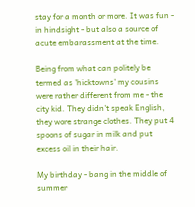stay for a month or more. It was fun - in hindsight - but also a source of acute embarassment at the time.

Being from what can politely be termed as 'hicktowns' my cousins were rather different from me - the city kid. They didn't speak English, they wore strange clothes. They put 4 spoons of sugar in milk and put excess oil in their hair.

My birthday - bang in the middle of summer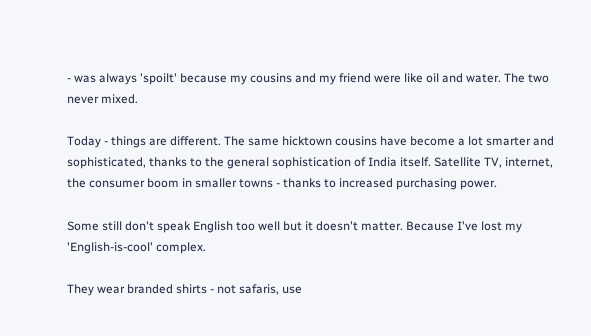- was always 'spoilt' because my cousins and my friend were like oil and water. The two never mixed.

Today - things are different. The same hicktown cousins have become a lot smarter and sophisticated, thanks to the general sophistication of India itself. Satellite TV, internet, the consumer boom in smaller towns - thanks to increased purchasing power.

Some still don't speak English too well but it doesn't matter. Because I've lost my 'English-is-cool' complex.

They wear branded shirts - not safaris, use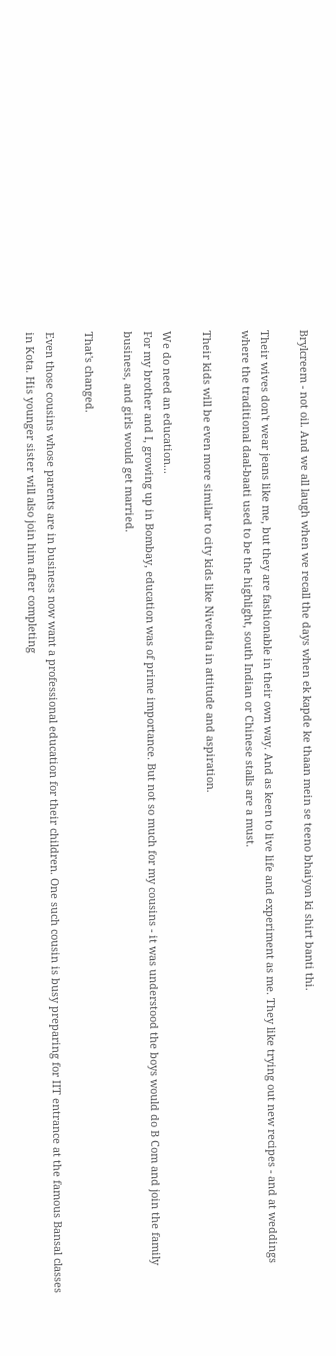Brylcreem - not oil. And we all laugh when we recall the days when ek kapde ke thaan mein se teeno bhaiyon ki shirt banti thi.

Their wives don't wear jeans like me, but they are fashionable in their own way. And as keen to live life and experiment as me. They like trying out new recipes - and at weddings where the traditional daal-baati used to be the highlight, south Indian or Chinese stalls are a must.

Their kids will be even more similar to city kids like Nivedita in attitude and aspiration.

We do need an education...
For my brother and I, growing up in Bombay, education was of prime importance. But not so much for my cousins - it was understood the boys would do B Com and join the family business, and girls would get married.

That's changed.

Even those cousins whose parents are in business now want a professional education for their children. One such cousin is busy preparing for IIT entrance at the famous Bansal classes in Kota. His younger sister will also join him after completing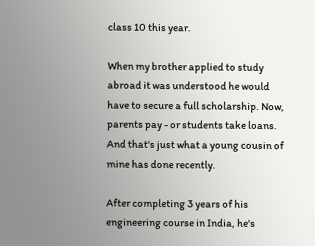class 10 this year.

When my brother applied to study abroad it was understood he would have to secure a full scholarship. Now, parents pay - or students take loans. And that's just what a young cousin of mine has done recently.

After completing 3 years of his engineering course in India, he's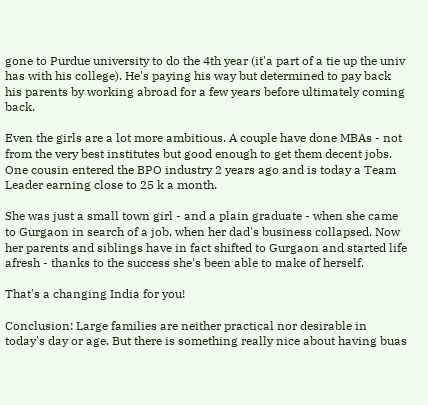gone to Purdue university to do the 4th year (it'a part of a tie up the univ has with his college). He's paying his way but determined to pay back his parents by working abroad for a few years before ultimately coming back.

Even the girls are a lot more ambitious. A couple have done MBAs - not from the very best institutes but good enough to get them decent jobs. One cousin entered the BPO industry 2 years ago and is today a Team Leader earning close to 25 k a month.

She was just a small town girl - and a plain graduate - when she came to Gurgaon in search of a job, when her dad's business collapsed. Now her parents and siblings have in fact shifted to Gurgaon and started life afresh - thanks to the success she's been able to make of herself.

That's a changing India for you!

Conclusion: Large families are neither practical nor desirable in today's day or age. But there is something really nice about having buas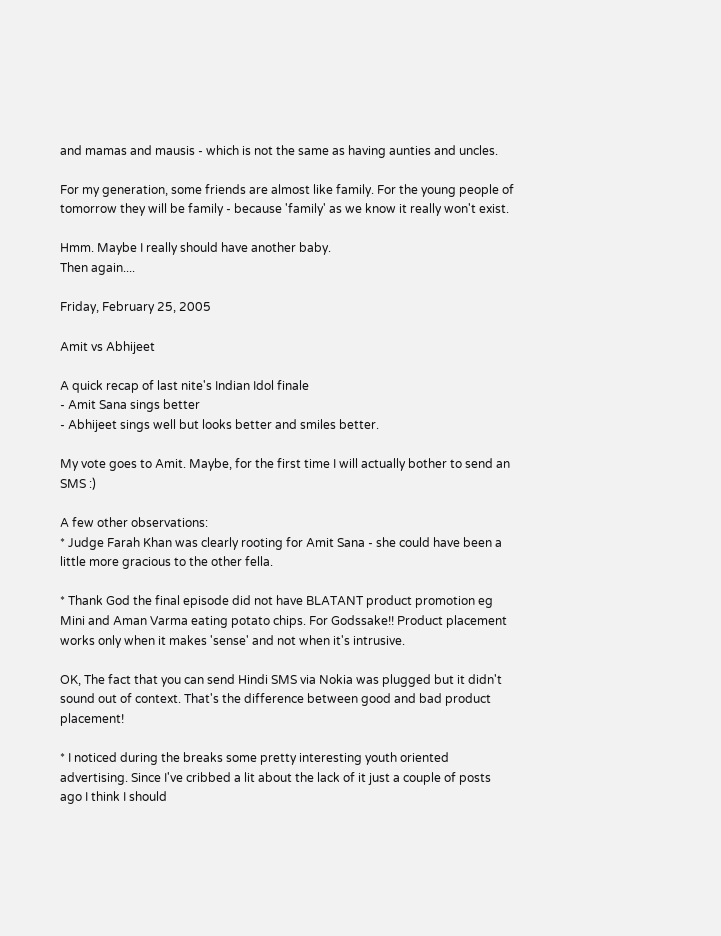and mamas and mausis - which is not the same as having aunties and uncles.

For my generation, some friends are almost like family. For the young people of tomorrow they will be family - because 'family' as we know it really won't exist.

Hmm. Maybe I really should have another baby.
Then again....

Friday, February 25, 2005

Amit vs Abhijeet

A quick recap of last nite's Indian Idol finale
- Amit Sana sings better
- Abhijeet sings well but looks better and smiles better.

My vote goes to Amit. Maybe, for the first time I will actually bother to send an SMS :)

A few other observations:
* Judge Farah Khan was clearly rooting for Amit Sana - she could have been a little more gracious to the other fella.

* Thank God the final episode did not have BLATANT product promotion eg Mini and Aman Varma eating potato chips. For Godssake!! Product placement works only when it makes 'sense' and not when it's intrusive.

OK, The fact that you can send Hindi SMS via Nokia was plugged but it didn't sound out of context. That's the difference between good and bad product placement!

* I noticed during the breaks some pretty interesting youth oriented advertising. Since I've cribbed a lit about the lack of it just a couple of posts ago I think I should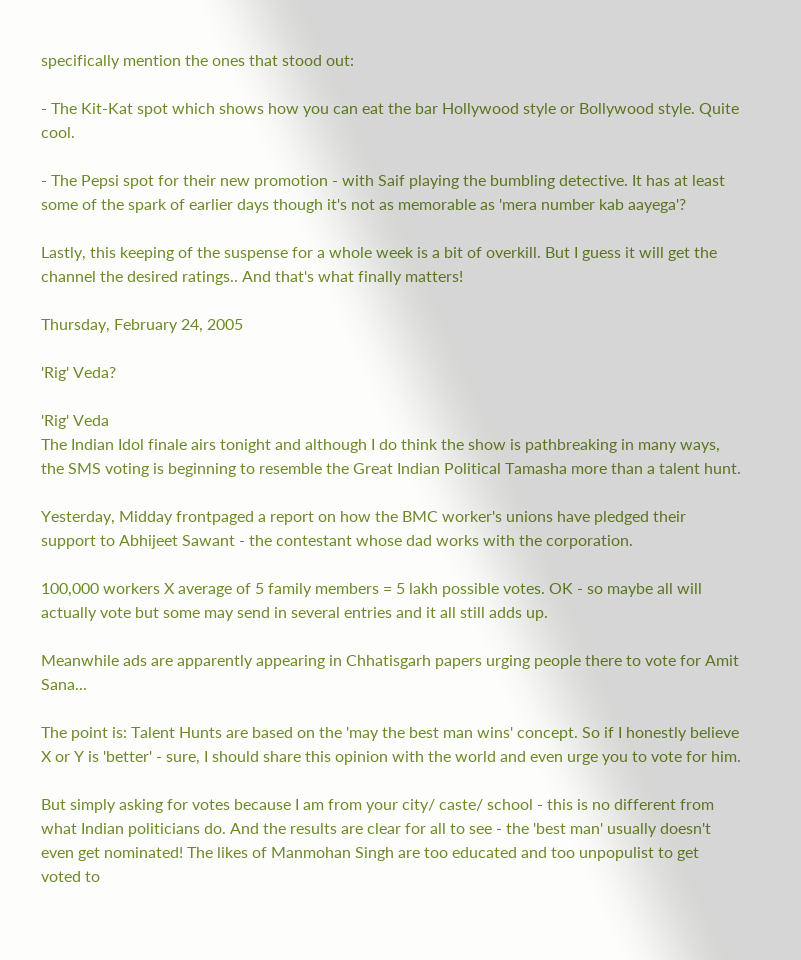specifically mention the ones that stood out:

- The Kit-Kat spot which shows how you can eat the bar Hollywood style or Bollywood style. Quite cool.

- The Pepsi spot for their new promotion - with Saif playing the bumbling detective. It has at least some of the spark of earlier days though it's not as memorable as 'mera number kab aayega'?

Lastly, this keeping of the suspense for a whole week is a bit of overkill. But I guess it will get the channel the desired ratings.. And that's what finally matters!

Thursday, February 24, 2005

'Rig' Veda?

'Rig' Veda
The Indian Idol finale airs tonight and although I do think the show is pathbreaking in many ways, the SMS voting is beginning to resemble the Great Indian Political Tamasha more than a talent hunt.

Yesterday, Midday frontpaged a report on how the BMC worker's unions have pledged their support to Abhijeet Sawant - the contestant whose dad works with the corporation.

100,000 workers X average of 5 family members = 5 lakh possible votes. OK - so maybe all will actually vote but some may send in several entries and it all still adds up.

Meanwhile ads are apparently appearing in Chhatisgarh papers urging people there to vote for Amit Sana...

The point is: Talent Hunts are based on the 'may the best man wins' concept. So if I honestly believe X or Y is 'better' - sure, I should share this opinion with the world and even urge you to vote for him.

But simply asking for votes because I am from your city/ caste/ school - this is no different from what Indian politicians do. And the results are clear for all to see - the 'best man' usually doesn't even get nominated! The likes of Manmohan Singh are too educated and too unpopulist to get voted to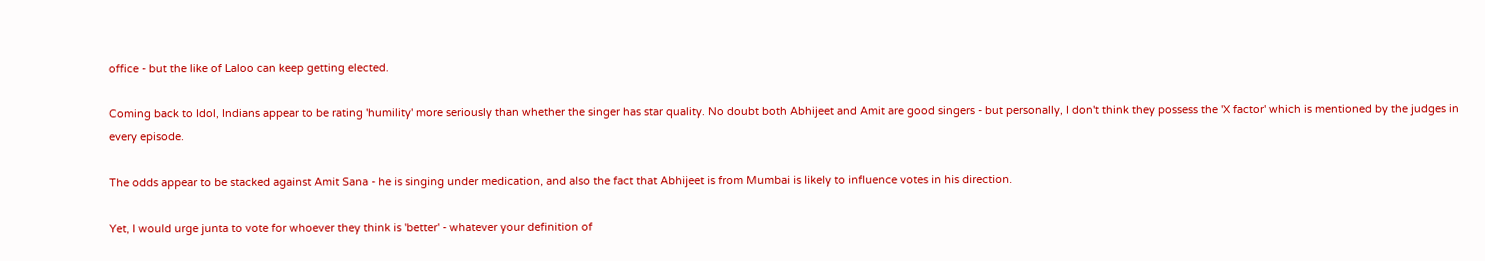office - but the like of Laloo can keep getting elected.

Coming back to Idol, Indians appear to be rating 'humility' more seriously than whether the singer has star quality. No doubt both Abhijeet and Amit are good singers - but personally, I don't think they possess the 'X factor' which is mentioned by the judges in every episode.

The odds appear to be stacked against Amit Sana - he is singing under medication, and also the fact that Abhijeet is from Mumbai is likely to influence votes in his direction.

Yet, I would urge junta to vote for whoever they think is 'better' - whatever your definition of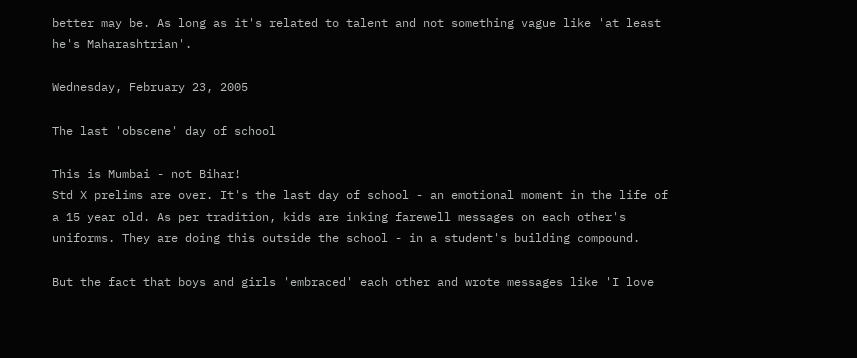better may be. As long as it's related to talent and not something vague like 'at least he's Maharashtrian'.

Wednesday, February 23, 2005

The last 'obscene' day of school

This is Mumbai - not Bihar!
Std X prelims are over. It's the last day of school - an emotional moment in the life of a 15 year old. As per tradition, kids are inking farewell messages on each other's uniforms. They are doing this outside the school - in a student's building compound.

But the fact that boys and girls 'embraced' each other and wrote messages like 'I love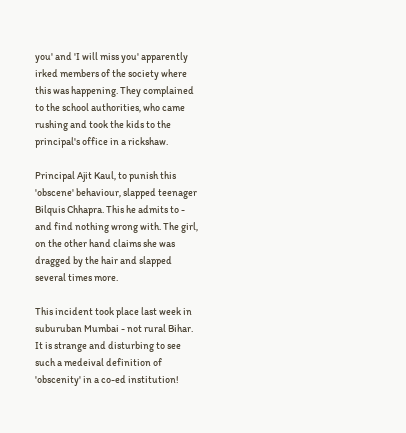you' and 'I will miss you' apparently irked members of the society where this was happening. They complained to the school authorities, who came rushing and took the kids to the principal's office in a rickshaw.

Principal Ajit Kaul, to punish this 'obscene' behaviour, slapped teenager Bilquis Chhapra. This he admits to - and find nothing wrong with. The girl, on the other hand claims she was dragged by the hair and slapped several times more.

This incident took place last week in suburuban Mumbai - not rural Bihar. It is strange and disturbing to see such a medeival definition of 'obscenity' in a co-ed institution!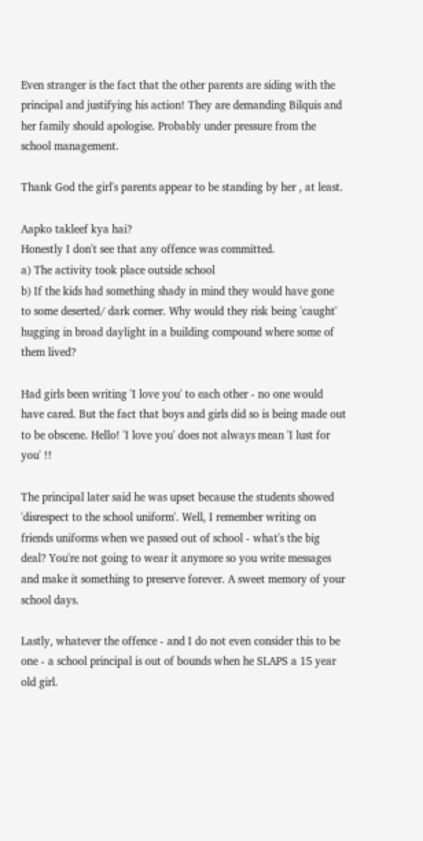Even stranger is the fact that the other parents are siding with the principal and justifying his action! They are demanding Bilquis and her family should apologise. Probably under pressure from the school management.

Thank God the girl's parents appear to be standing by her , at least.

Aapko takleef kya hai?
Honestly I don't see that any offence was committed.
a) The activity took place outside school
b) If the kids had something shady in mind they would have gone to some deserted/ dark corner. Why would they risk being 'caught' hugging in broad daylight in a building compound where some of them lived?

Had girls been writing 'I love you' to each other - no one would have cared. But the fact that boys and girls did so is being made out to be obscene. Hello! 'I love you' does not always mean 'I lust for you' !!

The principal later said he was upset because the students showed 'disrespect to the school uniform'. Well, I remember writing on friends uniforms when we passed out of school - what's the big deal? You're not going to wear it anymore so you write messages and make it something to preserve forever. A sweet memory of your school days.

Lastly, whatever the offence - and I do not even consider this to be one - a school principal is out of bounds when he SLAPS a 15 year old girl.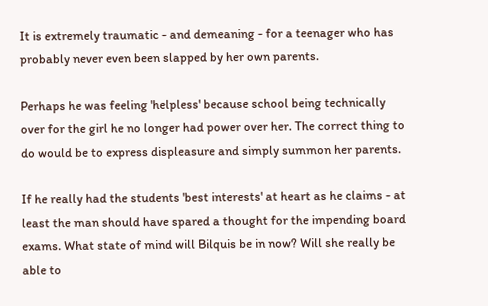It is extremely traumatic - and demeaning - for a teenager who has probably never even been slapped by her own parents.

Perhaps he was feeling 'helpless' because school being technically over for the girl he no longer had power over her. The correct thing to do would be to express displeasure and simply summon her parents.

If he really had the students 'best interests' at heart as he claims - at least the man should have spared a thought for the impending board exams. What state of mind will Bilquis be in now? Will she really be able to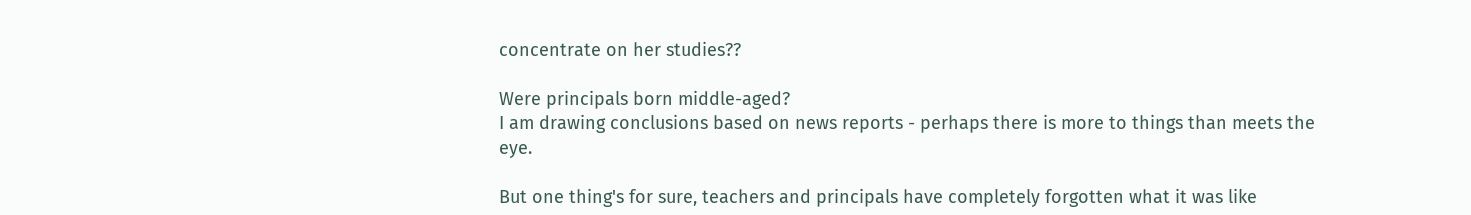concentrate on her studies??

Were principals born middle-aged?
I am drawing conclusions based on news reports - perhaps there is more to things than meets the eye.

But one thing's for sure, teachers and principals have completely forgotten what it was like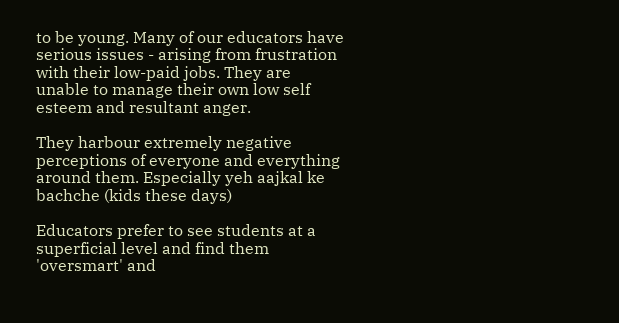to be young. Many of our educators have serious issues - arising from frustration with their low-paid jobs. They are unable to manage their own low self esteem and resultant anger.

They harbour extremely negative perceptions of everyone and everything around them. Especially yeh aajkal ke bachche (kids these days)

Educators prefer to see students at a superficial level and find them 'oversmart' and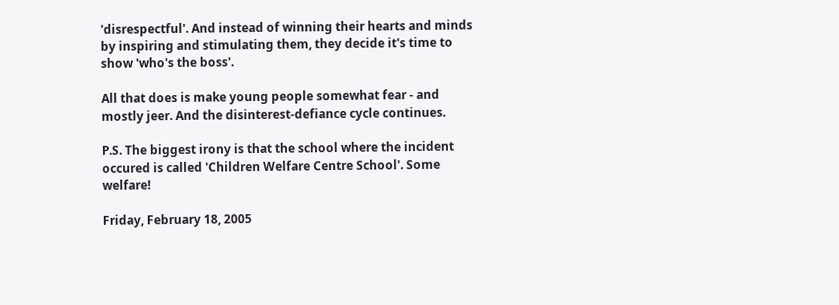'disrespectful'. And instead of winning their hearts and minds by inspiring and stimulating them, they decide it's time to show 'who's the boss'.

All that does is make young people somewhat fear - and mostly jeer. And the disinterest-defiance cycle continues.

P.S. The biggest irony is that the school where the incident occured is called 'Children Welfare Centre School'. Some welfare!

Friday, February 18, 2005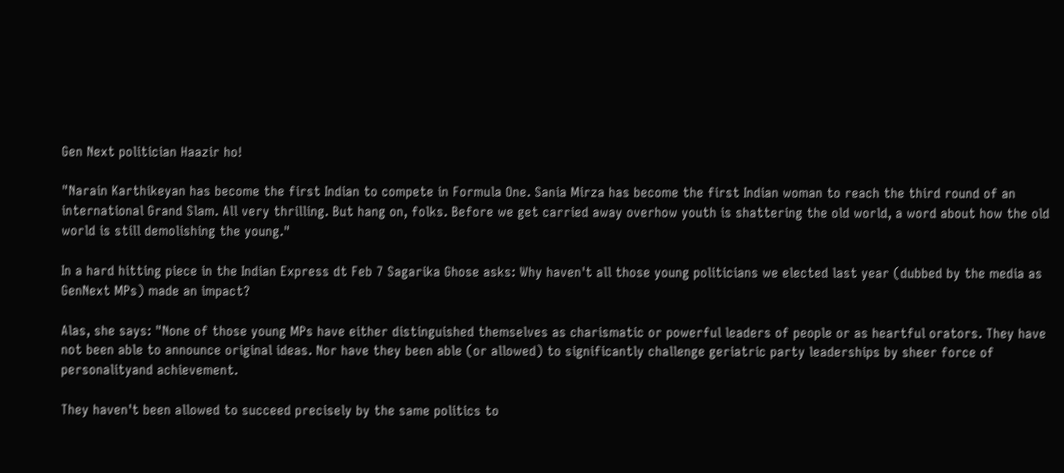Gen Next politician Haazir ho!

"Narain Karthikeyan has become the first Indian to compete in Formula One. Sania Mirza has become the first Indian woman to reach the third round of an international Grand Slam. All very thrilling. But hang on, folks. Before we get carried away overhow youth is shattering the old world, a word about how the old world is still demolishing the young."

In a hard hitting piece in the Indian Express dt Feb 7 Sagarika Ghose asks: Why haven't all those young politicians we elected last year (dubbed by the media as GenNext MPs) made an impact?

Alas, she says: "None of those young MPs have either distinguished themselves as charismatic or powerful leaders of people or as heartful orators. They have not been able to announce original ideas. Nor have they been able (or allowed) to significantly challenge geriatric party leaderships by sheer force of personalityand achievement.

They haven't been allowed to succeed precisely by the same politics to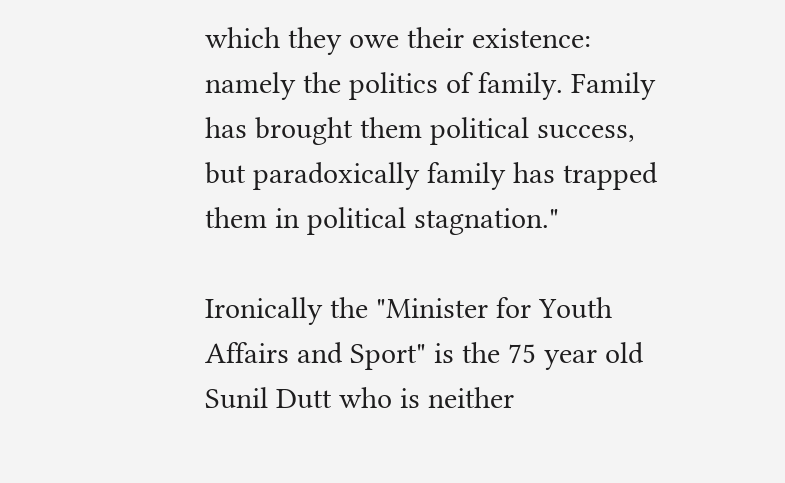which they owe their existence: namely the politics of family. Family has brought them political success, but paradoxically family has trapped them in political stagnation."

Ironically the "Minister for Youth Affairs and Sport" is the 75 year old Sunil Dutt who is neither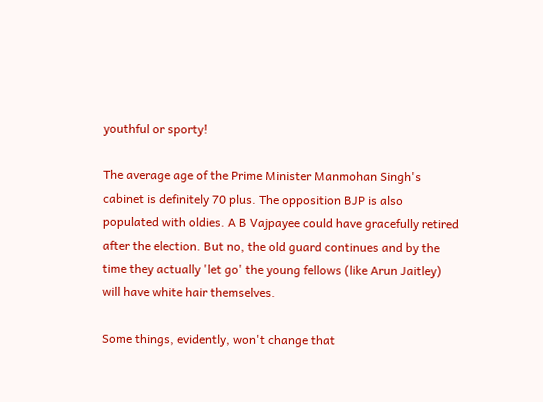youthful or sporty!

The average age of the Prime Minister Manmohan Singh's cabinet is definitely 70 plus. The opposition BJP is also populated with oldies. A B Vajpayee could have gracefully retired after the election. But no, the old guard continues and by the time they actually 'let go' the young fellows (like Arun Jaitley) will have white hair themselves.

Some things, evidently, won't change that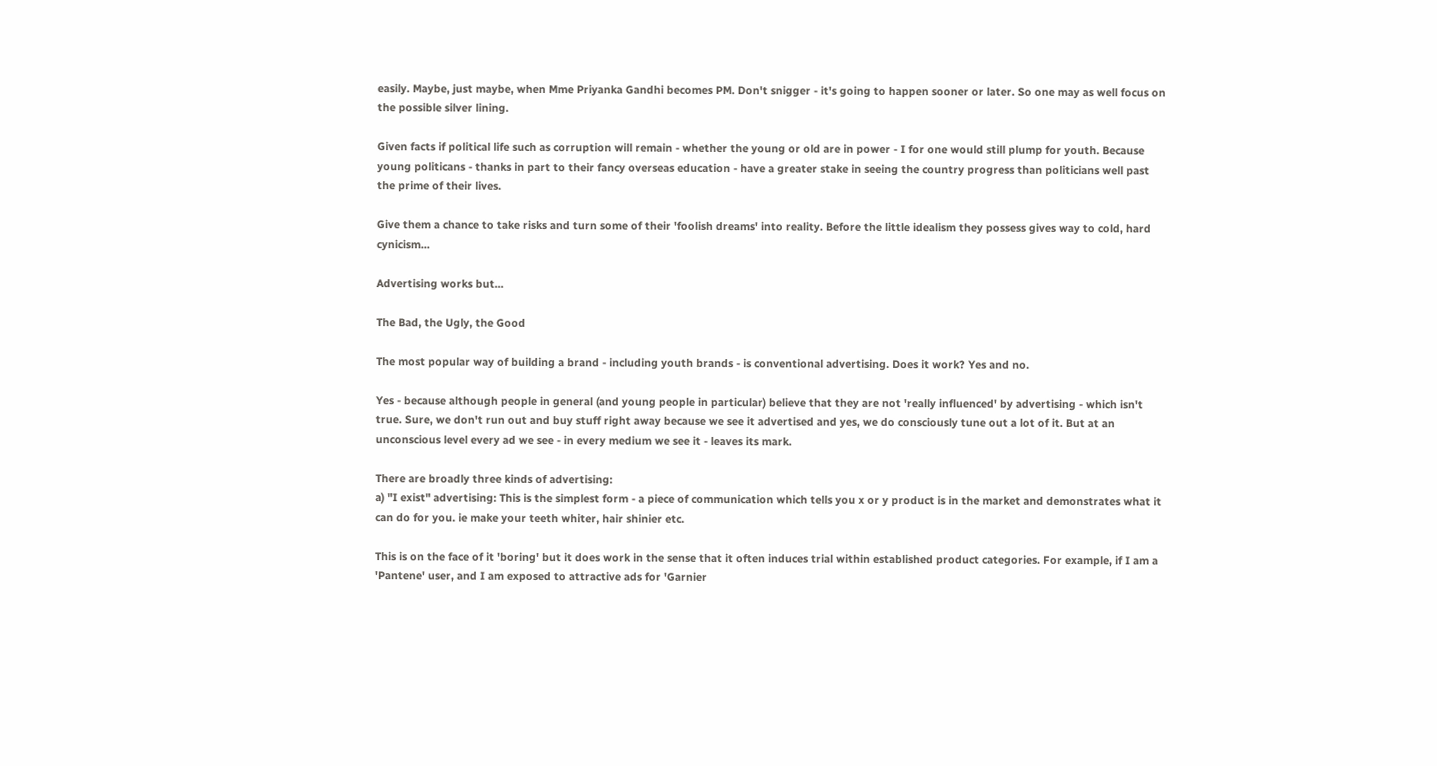easily. Maybe, just maybe, when Mme Priyanka Gandhi becomes PM. Don't snigger - it's going to happen sooner or later. So one may as well focus on the possible silver lining.

Given facts if political life such as corruption will remain - whether the young or old are in power - I for one would still plump for youth. Because young politicans - thanks in part to their fancy overseas education - have a greater stake in seeing the country progress than politicians well past the prime of their lives.

Give them a chance to take risks and turn some of their 'foolish dreams' into reality. Before the little idealism they possess gives way to cold, hard cynicism...

Advertising works but...

The Bad, the Ugly, the Good

The most popular way of building a brand - including youth brands - is conventional advertising. Does it work? Yes and no.

Yes - because although people in general (and young people in particular) believe that they are not 'really influenced' by advertising - which isn't true. Sure, we don't run out and buy stuff right away because we see it advertised and yes, we do consciously tune out a lot of it. But at an unconscious level every ad we see - in every medium we see it - leaves its mark.

There are broadly three kinds of advertising:
a) "I exist" advertising: This is the simplest form - a piece of communication which tells you x or y product is in the market and demonstrates what it can do for you. ie make your teeth whiter, hair shinier etc.

This is on the face of it 'boring' but it does work in the sense that it often induces trial within established product categories. For example, if I am a 'Pantene' user, and I am exposed to attractive ads for 'Garnier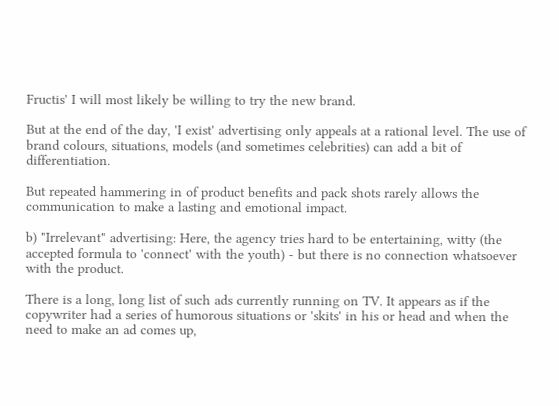Fructis' I will most likely be willing to try the new brand.

But at the end of the day, 'I exist' advertising only appeals at a rational level. The use of brand colours, situations, models (and sometimes celebrities) can add a bit of differentiation.

But repeated hammering in of product benefits and pack shots rarely allows the communication to make a lasting and emotional impact.

b) "Irrelevant" advertising: Here, the agency tries hard to be entertaining, witty (the accepted formula to 'connect' with the youth) - but there is no connection whatsoever with the product.

There is a long, long list of such ads currently running on TV. It appears as if the copywriter had a series of humorous situations or 'skits' in his or head and when the need to make an ad comes up,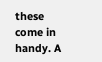these come in handy. A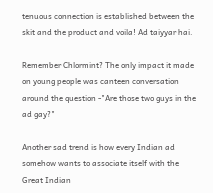tenuous connection is established between the skit and the product and voila! Ad taiyyar hai.

Remember Chlormint? The only impact it made on young people was canteen conversation around the question -"Are those two guys in the ad gay?"

Another sad trend is how every Indian ad somehow wants to associate itself with the Great Indian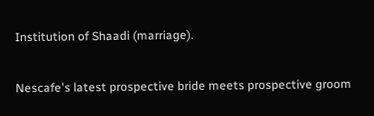Institution of Shaadi (marriage).

Nescafe's latest prospective bride meets prospective groom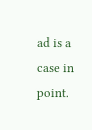ad is a case in point.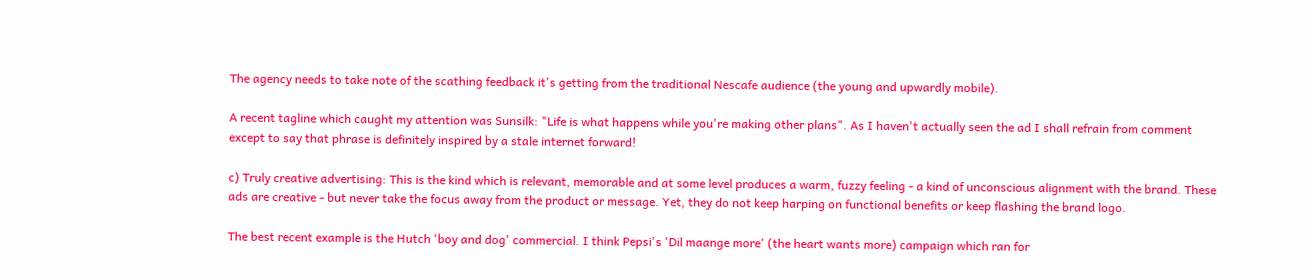The agency needs to take note of the scathing feedback it's getting from the traditional Nescafe audience (the young and upwardly mobile).

A recent tagline which caught my attention was Sunsilk: "Life is what happens while you're making other plans". As I haven't actually seen the ad I shall refrain from comment except to say that phrase is definitely inspired by a stale internet forward!

c) Truly creative advertising: This is the kind which is relevant, memorable and at some level produces a warm, fuzzy feeling - a kind of unconscious alignment with the brand. These ads are creative - but never take the focus away from the product or message. Yet, they do not keep harping on functional benefits or keep flashing the brand logo.

The best recent example is the Hutch 'boy and dog' commercial. I think Pepsi's 'Dil maange more' (the heart wants more) campaign which ran for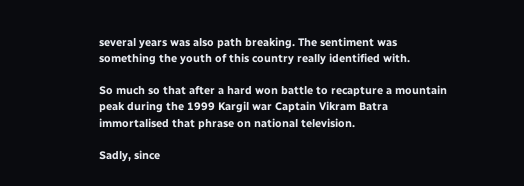several years was also path breaking. The sentiment was something the youth of this country really identified with.

So much so that after a hard won battle to recapture a mountain peak during the 1999 Kargil war Captain Vikram Batra immortalised that phrase on national television.

Sadly, since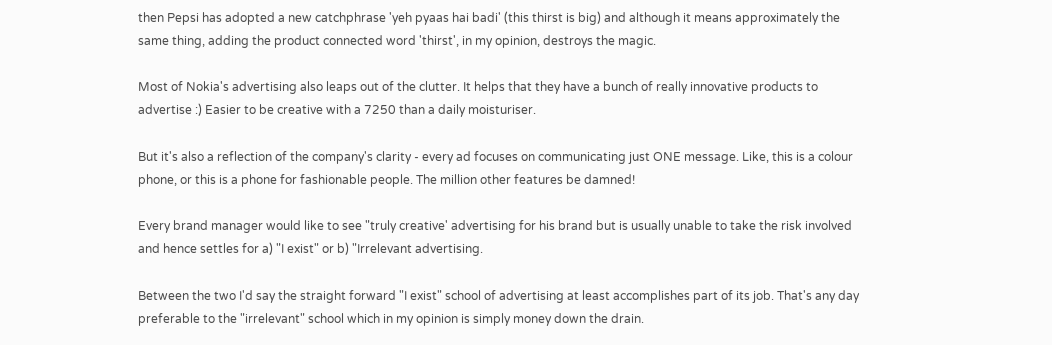then Pepsi has adopted a new catchphrase 'yeh pyaas hai badi' (this thirst is big) and although it means approximately the same thing, adding the product connected word 'thirst', in my opinion, destroys the magic.

Most of Nokia's advertising also leaps out of the clutter. It helps that they have a bunch of really innovative products to advertise :) Easier to be creative with a 7250 than a daily moisturiser.

But it's also a reflection of the company's clarity - every ad focuses on communicating just ONE message. Like, this is a colour phone, or this is a phone for fashionable people. The million other features be damned!

Every brand manager would like to see "truly creative' advertising for his brand but is usually unable to take the risk involved and hence settles for a) "I exist" or b) "Irrelevant advertising.

Between the two I'd say the straight forward "I exist" school of advertising at least accomplishes part of its job. That's any day preferable to the "irrelevant" school which in my opinion is simply money down the drain.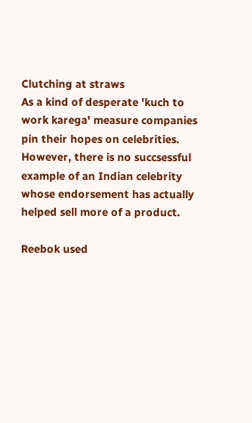Clutching at straws
As a kind of desperate 'kuch to work karega' measure companies pin their hopes on celebrities. However, there is no succsessful example of an Indian celebrity whose endorsement has actually helped sell more of a product.

Reebok used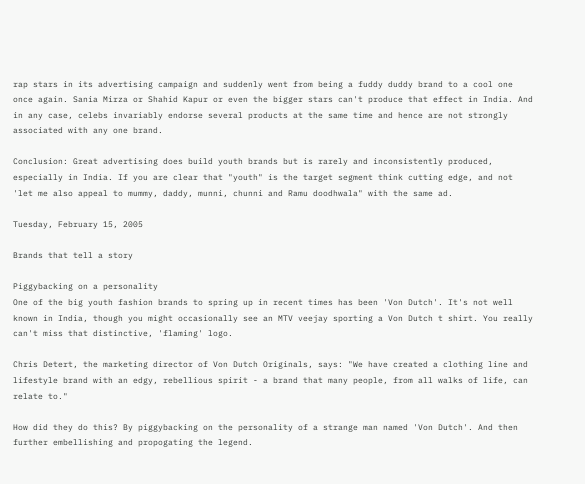rap stars in its advertising campaign and suddenly went from being a fuddy duddy brand to a cool one once again. Sania Mirza or Shahid Kapur or even the bigger stars can't produce that effect in India. And in any case, celebs invariably endorse several products at the same time and hence are not strongly associated with any one brand.

Conclusion: Great advertising does build youth brands but is rarely and inconsistently produced, especially in India. If you are clear that "youth" is the target segment think cutting edge, and not 'let me also appeal to mummy, daddy, munni, chunni and Ramu doodhwala" with the same ad.

Tuesday, February 15, 2005

Brands that tell a story

Piggybacking on a personality
One of the big youth fashion brands to spring up in recent times has been 'Von Dutch'. It's not well known in India, though you might occasionally see an MTV veejay sporting a Von Dutch t shirt. You really can't miss that distinctive, 'flaming' logo.

Chris Detert, the marketing director of Von Dutch Originals, says: "We have created a clothing line and lifestyle brand with an edgy, rebellious spirit - a brand that many people, from all walks of life, can relate to."

How did they do this? By piggybacking on the personality of a strange man named 'Von Dutch'. And then further embellishing and propogating the legend.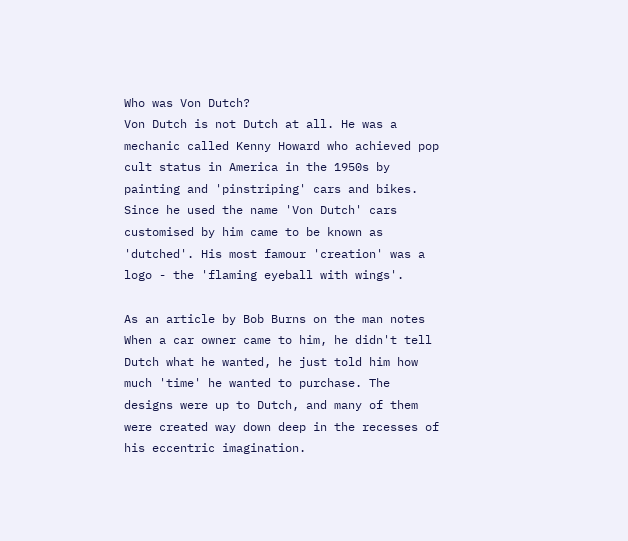Who was Von Dutch?
Von Dutch is not Dutch at all. He was a mechanic called Kenny Howard who achieved pop cult status in America in the 1950s by painting and 'pinstriping' cars and bikes. Since he used the name 'Von Dutch' cars customised by him came to be known as 'dutched'. His most famour 'creation' was a logo - the 'flaming eyeball with wings'.

As an article by Bob Burns on the man notes
When a car owner came to him, he didn't tell Dutch what he wanted, he just told him how much 'time' he wanted to purchase. The designs were up to Dutch, and many of them were created way down deep in the recesses of his eccentric imagination.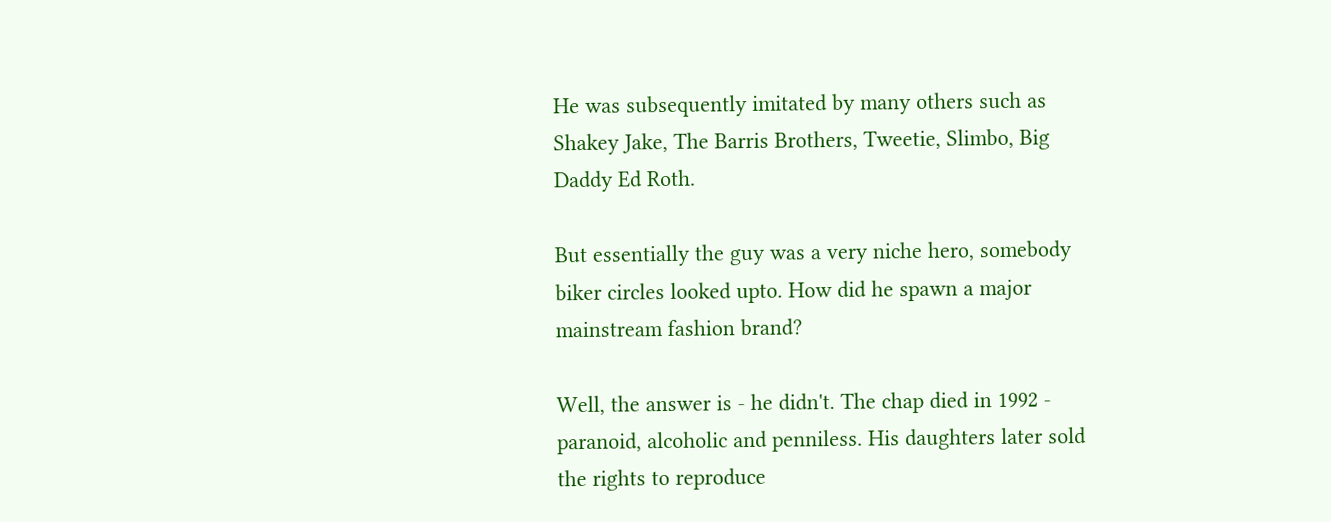He was subsequently imitated by many others such as Shakey Jake, The Barris Brothers, Tweetie, Slimbo, Big Daddy Ed Roth.

But essentially the guy was a very niche hero, somebody biker circles looked upto. How did he spawn a major mainstream fashion brand?

Well, the answer is - he didn't. The chap died in 1992 - paranoid, alcoholic and penniless. His daughters later sold the rights to reproduce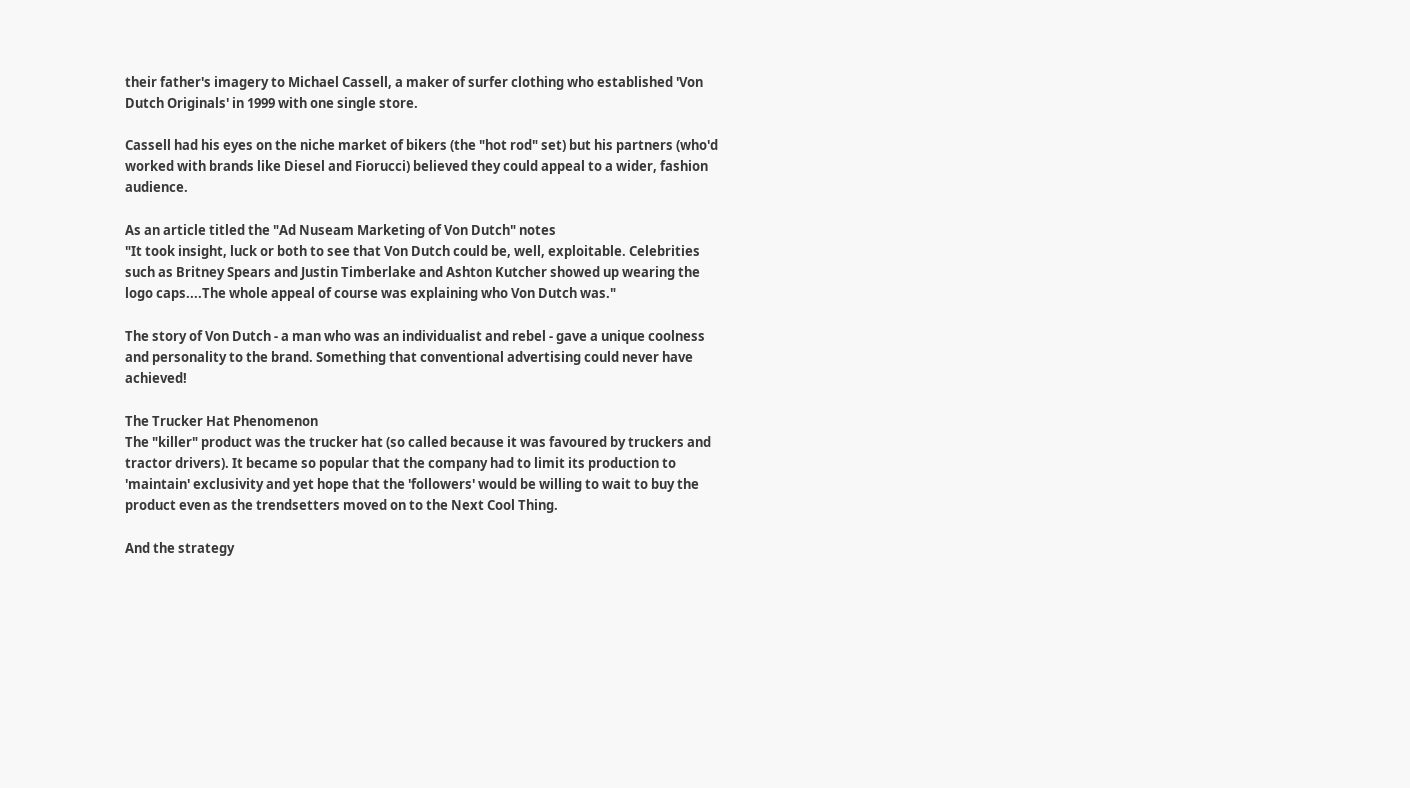their father's imagery to Michael Cassell, a maker of surfer clothing who established 'Von Dutch Originals' in 1999 with one single store.

Cassell had his eyes on the niche market of bikers (the "hot rod" set) but his partners (who'd worked with brands like Diesel and Fiorucci) believed they could appeal to a wider, fashion audience.

As an article titled the "Ad Nuseam Marketing of Von Dutch" notes
"It took insight, luck or both to see that Von Dutch could be, well, exploitable. Celebrities such as Britney Spears and Justin Timberlake and Ashton Kutcher showed up wearing the logo caps....The whole appeal of course was explaining who Von Dutch was."

The story of Von Dutch - a man who was an individualist and rebel - gave a unique coolness and personality to the brand. Something that conventional advertising could never have achieved!

The Trucker Hat Phenomenon
The "killer" product was the trucker hat (so called because it was favoured by truckers and tractor drivers). It became so popular that the company had to limit its production to 'maintain' exclusivity and yet hope that the 'followers' would be willing to wait to buy the product even as the trendsetters moved on to the Next Cool Thing.

And the strategy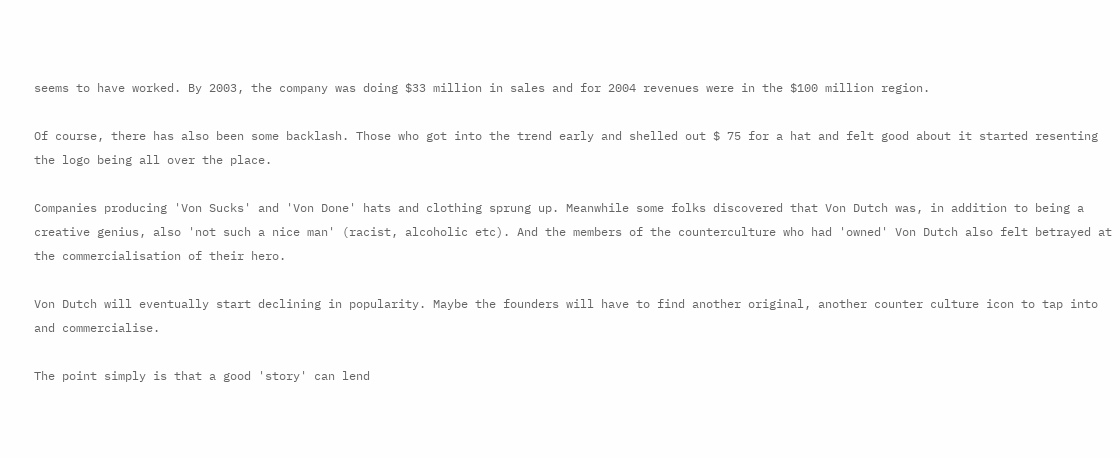seems to have worked. By 2003, the company was doing $33 million in sales and for 2004 revenues were in the $100 million region.

Of course, there has also been some backlash. Those who got into the trend early and shelled out $ 75 for a hat and felt good about it started resenting the logo being all over the place.

Companies producing 'Von Sucks' and 'Von Done' hats and clothing sprung up. Meanwhile some folks discovered that Von Dutch was, in addition to being a creative genius, also 'not such a nice man' (racist, alcoholic etc). And the members of the counterculture who had 'owned' Von Dutch also felt betrayed at the commercialisation of their hero.

Von Dutch will eventually start declining in popularity. Maybe the founders will have to find another original, another counter culture icon to tap into and commercialise.

The point simply is that a good 'story' can lend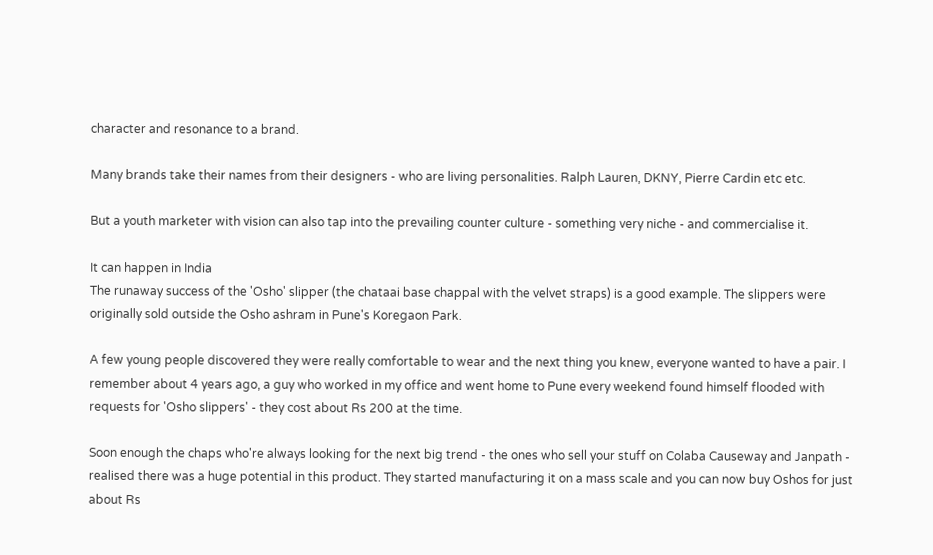character and resonance to a brand.

Many brands take their names from their designers - who are living personalities. Ralph Lauren, DKNY, Pierre Cardin etc etc.

But a youth marketer with vision can also tap into the prevailing counter culture - something very niche - and commercialise it.

It can happen in India
The runaway success of the 'Osho' slipper (the chataai base chappal with the velvet straps) is a good example. The slippers were originally sold outside the Osho ashram in Pune's Koregaon Park.

A few young people discovered they were really comfortable to wear and the next thing you knew, everyone wanted to have a pair. I remember about 4 years ago, a guy who worked in my office and went home to Pune every weekend found himself flooded with requests for 'Osho slippers' - they cost about Rs 200 at the time.

Soon enough the chaps who're always looking for the next big trend - the ones who sell your stuff on Colaba Causeway and Janpath - realised there was a huge potential in this product. They started manufacturing it on a mass scale and you can now buy Oshos for just about Rs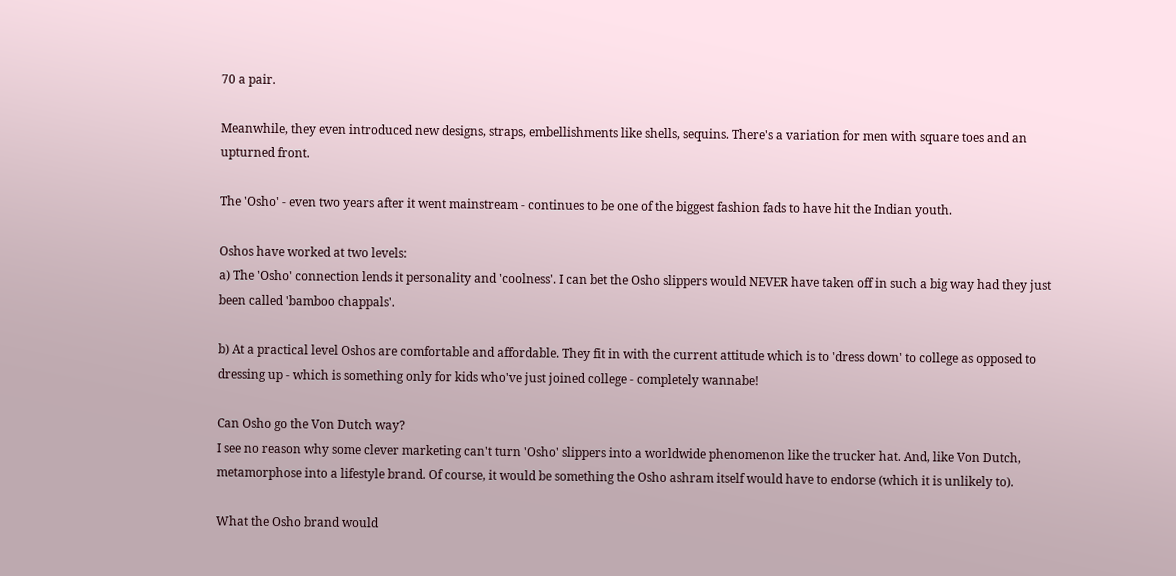70 a pair.

Meanwhile, they even introduced new designs, straps, embellishments like shells, sequins. There's a variation for men with square toes and an upturned front.

The 'Osho' - even two years after it went mainstream - continues to be one of the biggest fashion fads to have hit the Indian youth.

Oshos have worked at two levels:
a) The 'Osho' connection lends it personality and 'coolness'. I can bet the Osho slippers would NEVER have taken off in such a big way had they just been called 'bamboo chappals'.

b) At a practical level Oshos are comfortable and affordable. They fit in with the current attitude which is to 'dress down' to college as opposed to dressing up - which is something only for kids who've just joined college - completely wannabe!

Can Osho go the Von Dutch way?
I see no reason why some clever marketing can't turn 'Osho' slippers into a worldwide phenomenon like the trucker hat. And, like Von Dutch, metamorphose into a lifestyle brand. Of course, it would be something the Osho ashram itself would have to endorse (which it is unlikely to).

What the Osho brand would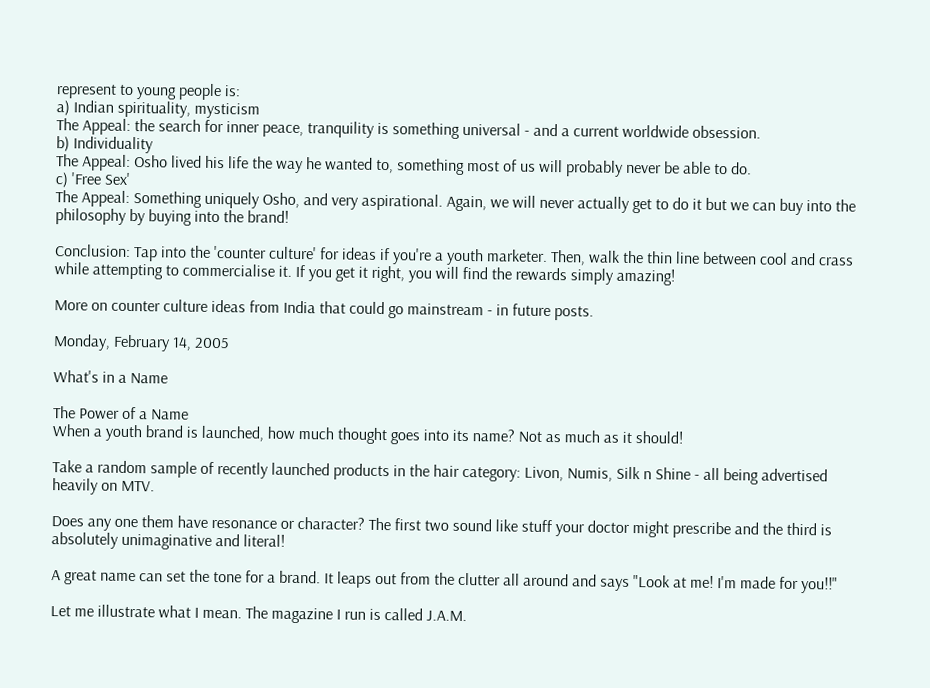represent to young people is:
a) Indian spirituality, mysticism
The Appeal: the search for inner peace, tranquility is something universal - and a current worldwide obsession.
b) Individuality
The Appeal: Osho lived his life the way he wanted to, something most of us will probably never be able to do.
c) 'Free Sex'
The Appeal: Something uniquely Osho, and very aspirational. Again, we will never actually get to do it but we can buy into the philosophy by buying into the brand!

Conclusion: Tap into the 'counter culture' for ideas if you're a youth marketer. Then, walk the thin line between cool and crass while attempting to commercialise it. If you get it right, you will find the rewards simply amazing!

More on counter culture ideas from India that could go mainstream - in future posts.

Monday, February 14, 2005

What's in a Name

The Power of a Name
When a youth brand is launched, how much thought goes into its name? Not as much as it should!

Take a random sample of recently launched products in the hair category: Livon, Numis, Silk n Shine - all being advertised heavily on MTV.

Does any one them have resonance or character? The first two sound like stuff your doctor might prescribe and the third is absolutely unimaginative and literal!

A great name can set the tone for a brand. It leaps out from the clutter all around and says "Look at me! I'm made for you!!"

Let me illustrate what I mean. The magazine I run is called J.A.M.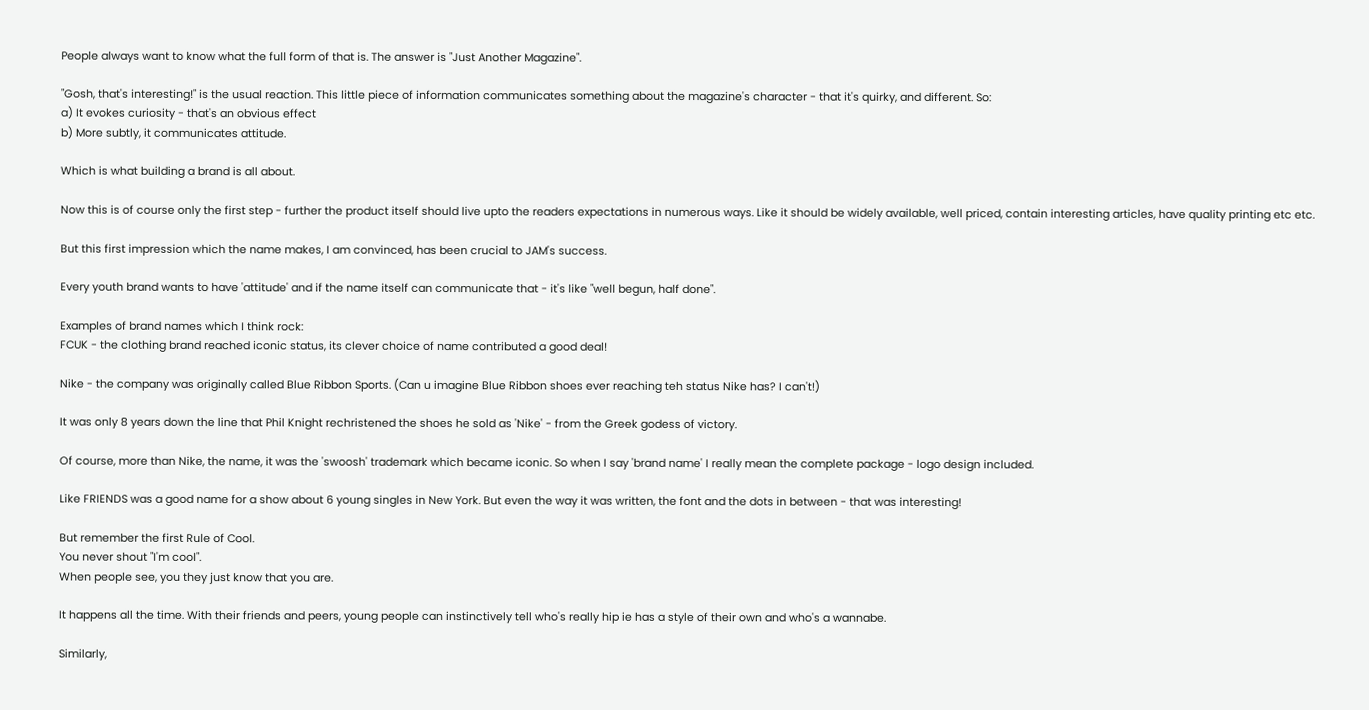People always want to know what the full form of that is. The answer is "Just Another Magazine".

"Gosh, that's interesting!" is the usual reaction. This little piece of information communicates something about the magazine's character - that it's quirky, and different. So:
a) It evokes curiosity - that's an obvious effect
b) More subtly, it communicates attitude.

Which is what building a brand is all about.

Now this is of course only the first step - further the product itself should live upto the readers expectations in numerous ways. Like it should be widely available, well priced, contain interesting articles, have quality printing etc etc.

But this first impression which the name makes, I am convinced, has been crucial to JAM's success.

Every youth brand wants to have 'attitude' and if the name itself can communicate that - it's like "well begun, half done".

Examples of brand names which I think rock:
FCUK - the clothing brand reached iconic status, its clever choice of name contributed a good deal!

Nike - the company was originally called Blue Ribbon Sports. (Can u imagine Blue Ribbon shoes ever reaching teh status Nike has? I can't!)

It was only 8 years down the line that Phil Knight rechristened the shoes he sold as 'Nike' - from the Greek godess of victory.

Of course, more than Nike, the name, it was the 'swoosh' trademark which became iconic. So when I say 'brand name' I really mean the complete package - logo design included.

Like FRIENDS was a good name for a show about 6 young singles in New York. But even the way it was written, the font and the dots in between - that was interesting!

But remember the first Rule of Cool.
You never shout "I'm cool".
When people see, you they just know that you are.

It happens all the time. With their friends and peers, young people can instinctively tell who's really hip ie has a style of their own and who's a wannabe.

Similarly,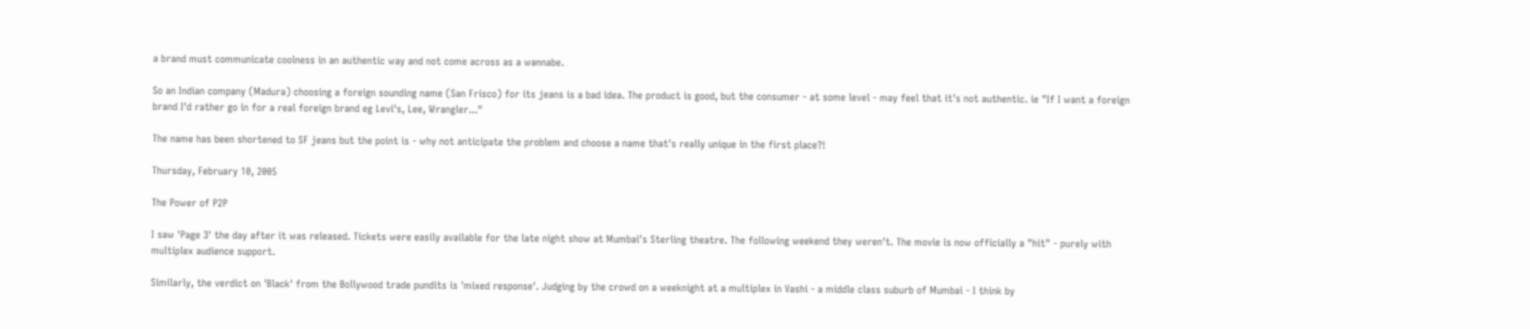a brand must communicate coolness in an authentic way and not come across as a wannabe.

So an Indian company (Madura) choosing a foreign sounding name (San Frisco) for its jeans is a bad idea. The product is good, but the consumer - at some level - may feel that it's not authentic. ie "If I want a foreign brand I'd rather go in for a real foreign brand eg Levi's, Lee, Wrangler..."

The name has been shortened to SF jeans but the point is - why not anticipate the problem and choose a name that's really unique in the first place?!

Thursday, February 10, 2005

The Power of P2P

I saw 'Page 3' the day after it was released. Tickets were easily available for the late night show at Mumbai's Sterling theatre. The following weekend they weren't. The movie is now officially a "hit" - purely with multiplex audience support.

Similarly, the verdict on 'Black' from the Bollywood trade pundits is 'mixed response'. Judging by the crowd on a weeknight at a multiplex in Vashi - a middle class suburb of Mumbai - I think by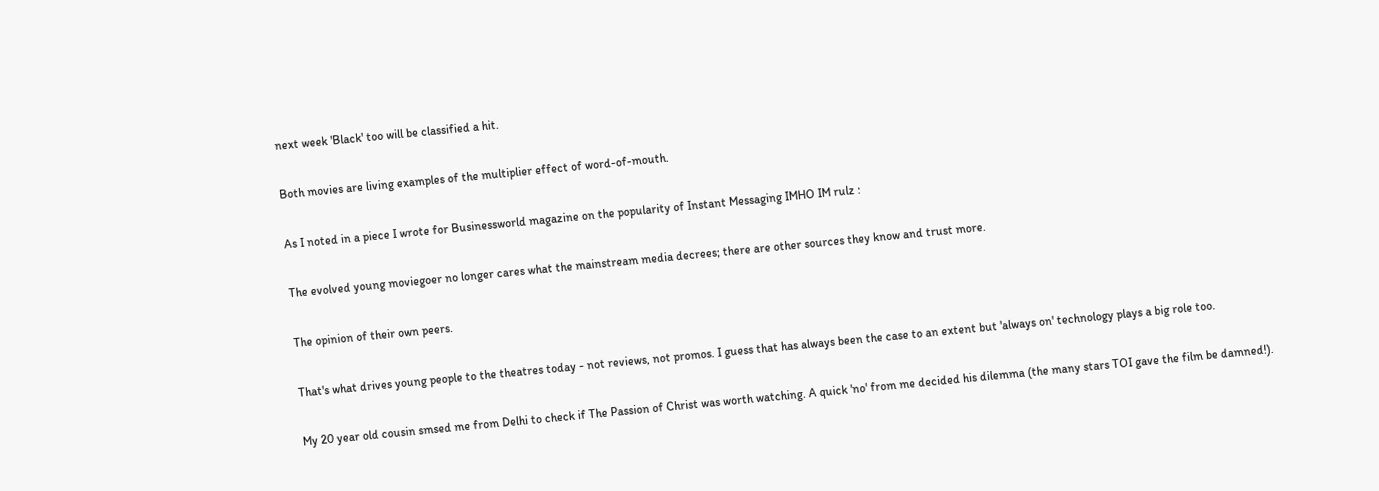next week 'Black' too will be classified a hit.

Both movies are living examples of the multiplier effect of word-of-mouth.

As I noted in a piece I wrote for Businessworld magazine on the popularity of Instant Messaging IMHO IM rulz :

The evolved young moviegoer no longer cares what the mainstream media decrees; there are other sources they know and trust more.

The opinion of their own peers.

That's what drives young people to the theatres today - not reviews, not promos. I guess that has always been the case to an extent but 'always on' technology plays a big role too.

My 20 year old cousin smsed me from Delhi to check if The Passion of Christ was worth watching. A quick 'no' from me decided his dilemma (the many stars TOI gave the film be damned!).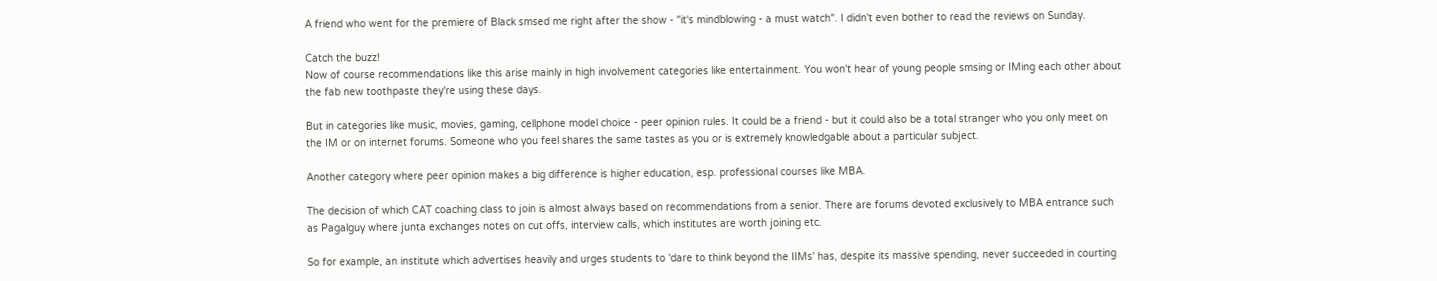A friend who went for the premiere of Black smsed me right after the show - "it's mindblowing - a must watch". I didn't even bother to read the reviews on Sunday.

Catch the buzz!
Now of course recommendations like this arise mainly in high involvement categories like entertainment. You won't hear of young people smsing or IMing each other about the fab new toothpaste they're using these days.

But in categories like music, movies, gaming, cellphone model choice - peer opinion rules. It could be a friend - but it could also be a total stranger who you only meet on the IM or on internet forums. Someone who you feel shares the same tastes as you or is extremely knowledgable about a particular subject.

Another category where peer opinion makes a big difference is higher education, esp. professional courses like MBA.

The decision of which CAT coaching class to join is almost always based on recommendations from a senior. There are forums devoted exclusively to MBA entrance such as Pagalguy where junta exchanges notes on cut offs, interview calls, which institutes are worth joining etc.

So for example, an institute which advertises heavily and urges students to 'dare to think beyond the IIMs' has, despite its massive spending, never succeeded in courting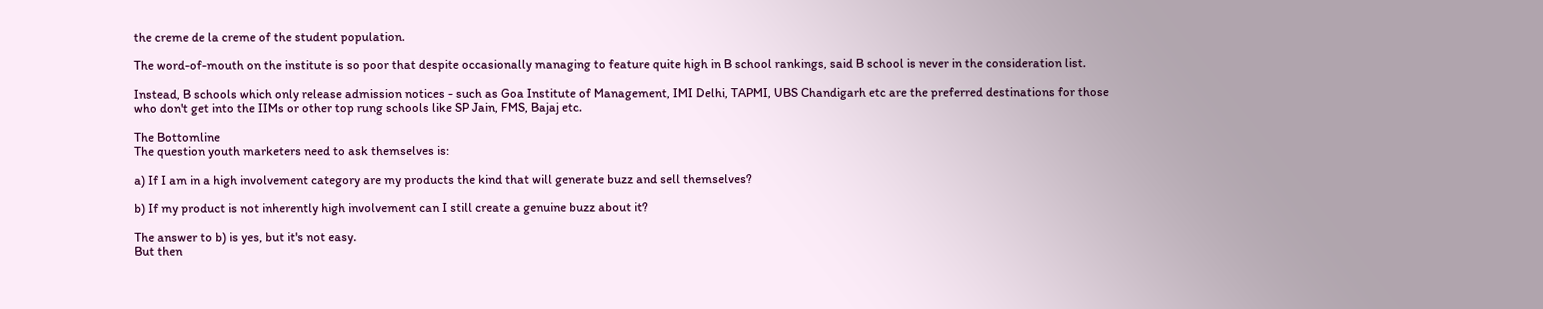the creme de la creme of the student population.

The word-of-mouth on the institute is so poor that despite occasionally managing to feature quite high in B school rankings, said B school is never in the consideration list.

Instead, B schools which only release admission notices - such as Goa Institute of Management, IMI Delhi, TAPMI, UBS Chandigarh etc are the preferred destinations for those who don't get into the IIMs or other top rung schools like SP Jain, FMS, Bajaj etc.

The Bottomline
The question youth marketers need to ask themselves is:

a) If I am in a high involvement category are my products the kind that will generate buzz and sell themselves?

b) If my product is not inherently high involvement can I still create a genuine buzz about it?

The answer to b) is yes, but it's not easy.
But then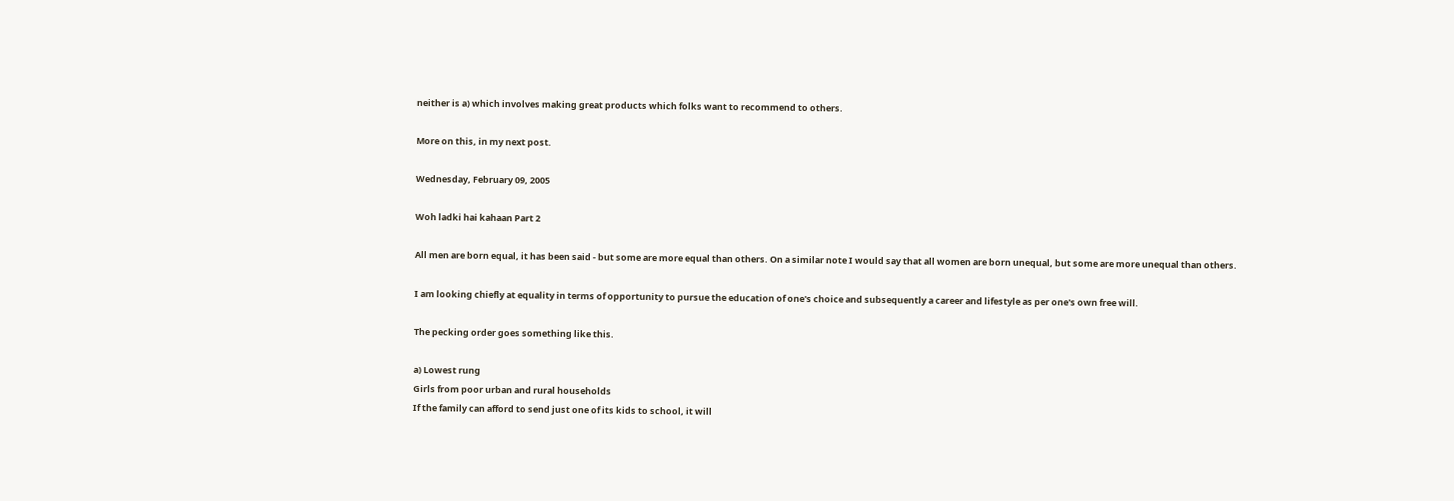neither is a) which involves making great products which folks want to recommend to others.

More on this, in my next post.

Wednesday, February 09, 2005

Woh ladki hai kahaan Part 2

All men are born equal, it has been said - but some are more equal than others. On a similar note I would say that all women are born unequal, but some are more unequal than others.

I am looking chiefly at equality in terms of opportunity to pursue the education of one's choice and subsequently a career and lifestyle as per one's own free will.

The pecking order goes something like this.

a) Lowest rung
Girls from poor urban and rural households
If the family can afford to send just one of its kids to school, it will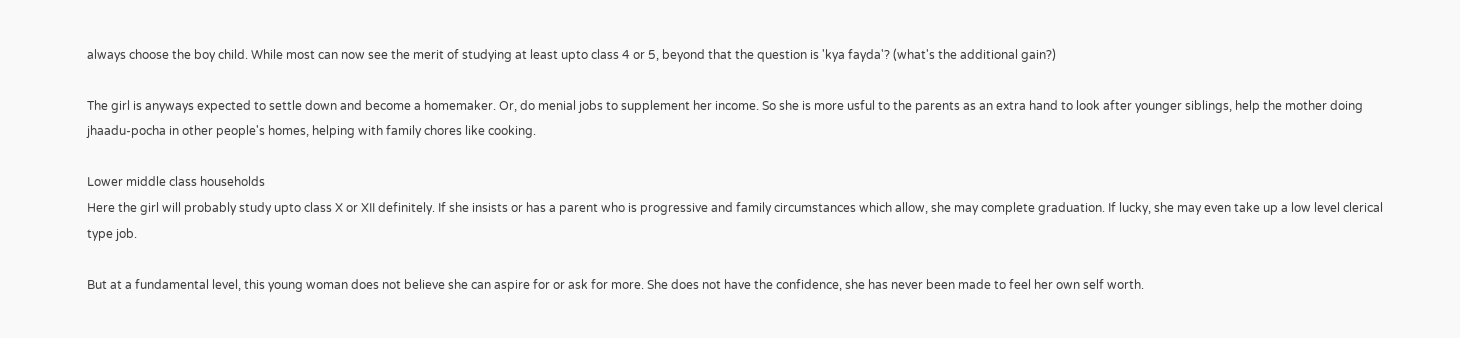always choose the boy child. While most can now see the merit of studying at least upto class 4 or 5, beyond that the question is 'kya fayda'? (what's the additional gain?)

The girl is anyways expected to settle down and become a homemaker. Or, do menial jobs to supplement her income. So she is more usful to the parents as an extra hand to look after younger siblings, help the mother doing jhaadu-pocha in other people's homes, helping with family chores like cooking.

Lower middle class households
Here the girl will probably study upto class X or XII definitely. If she insists or has a parent who is progressive and family circumstances which allow, she may complete graduation. If lucky, she may even take up a low level clerical type job.

But at a fundamental level, this young woman does not believe she can aspire for or ask for more. She does not have the confidence, she has never been made to feel her own self worth.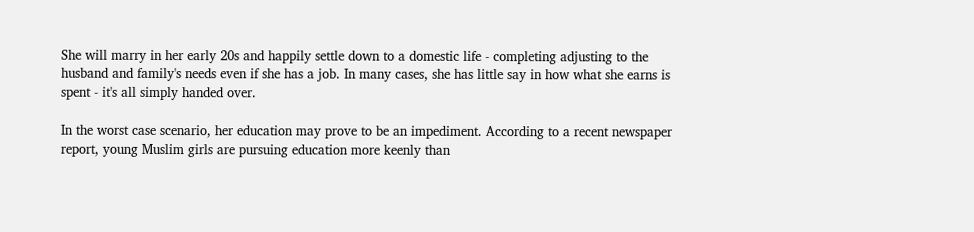She will marry in her early 20s and happily settle down to a domestic life - completing adjusting to the husband and family's needs even if she has a job. In many cases, she has little say in how what she earns is spent - it's all simply handed over.

In the worst case scenario, her education may prove to be an impediment. According to a recent newspaper report, young Muslim girls are pursuing education more keenly than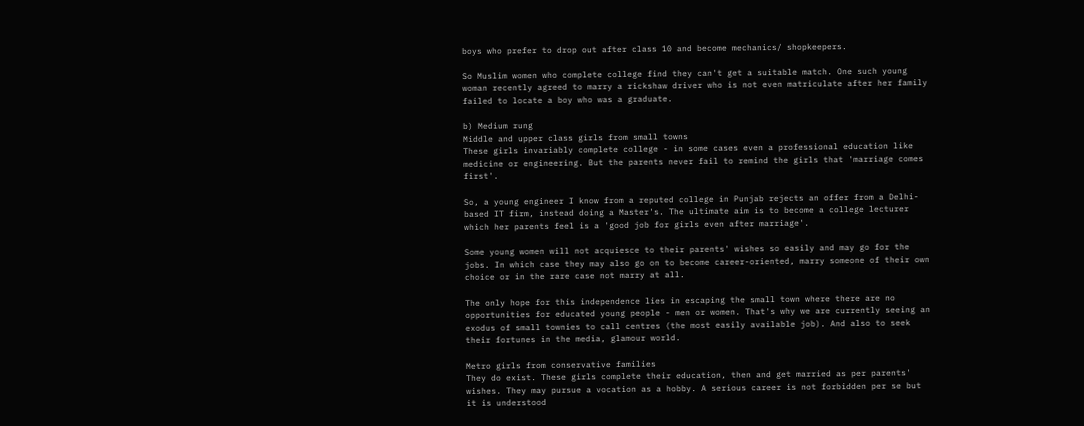boys who prefer to drop out after class 10 and become mechanics/ shopkeepers.

So Muslim women who complete college find they can't get a suitable match. One such young woman recently agreed to marry a rickshaw driver who is not even matriculate after her family failed to locate a boy who was a graduate.

b) Medium rung
Middle and upper class girls from small towns
These girls invariably complete college - in some cases even a professional education like medicine or engineering. But the parents never fail to remind the girls that 'marriage comes first'.

So, a young engineer I know from a reputed college in Punjab rejects an offer from a Delhi-based IT firm, instead doing a Master's. The ultimate aim is to become a college lecturer which her parents feel is a 'good job for girls even after marriage'.

Some young women will not acquiesce to their parents' wishes so easily and may go for the jobs. In which case they may also go on to become career-oriented, marry someone of their own choice or in the rare case not marry at all.

The only hope for this independence lies in escaping the small town where there are no opportunities for educated young people - men or women. That's why we are currently seeing an exodus of small townies to call centres (the most easily available job). And also to seek their fortunes in the media, glamour world.

Metro girls from conservative families
They do exist. These girls complete their education, then and get married as per parents' wishes. They may pursue a vocation as a hobby. A serious career is not forbidden per se but it is understood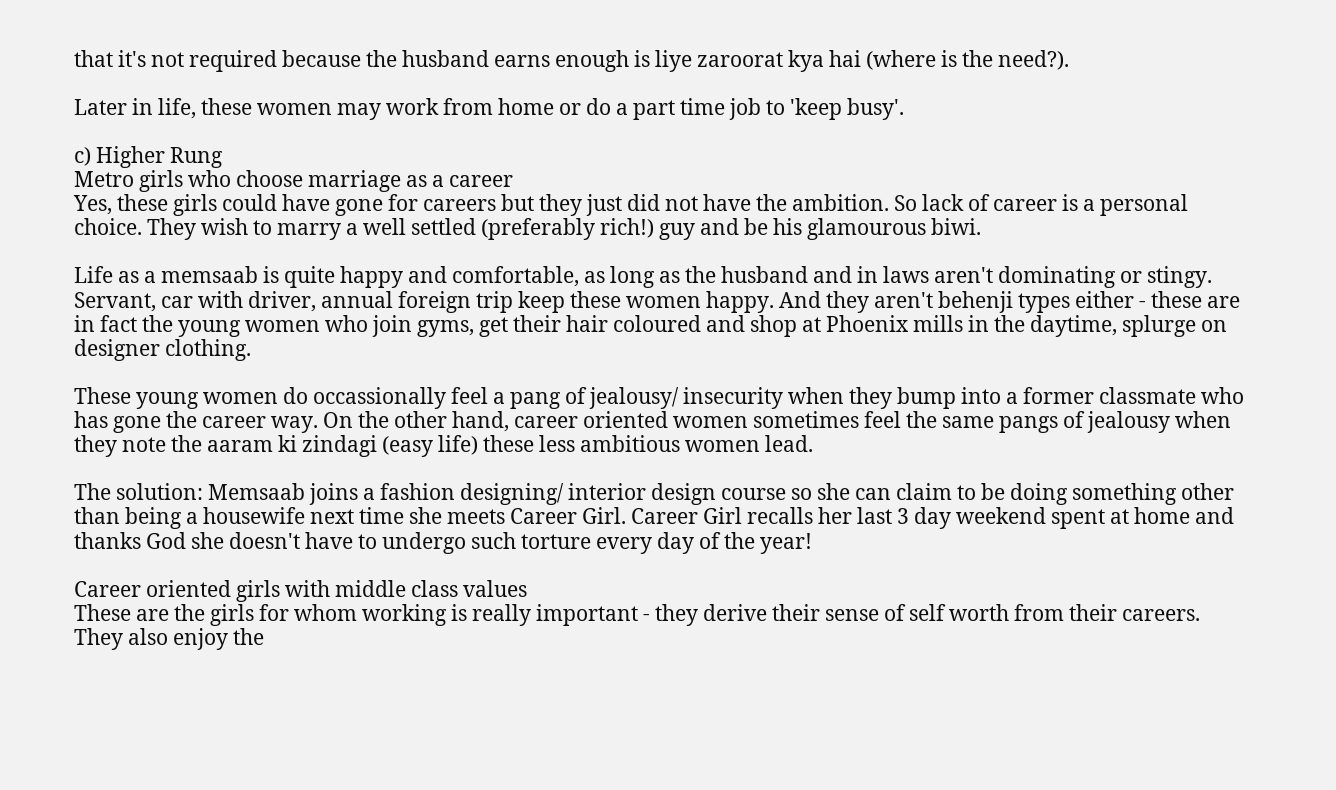that it's not required because the husband earns enough is liye zaroorat kya hai (where is the need?).

Later in life, these women may work from home or do a part time job to 'keep busy'.

c) Higher Rung
Metro girls who choose marriage as a career
Yes, these girls could have gone for careers but they just did not have the ambition. So lack of career is a personal choice. They wish to marry a well settled (preferably rich!) guy and be his glamourous biwi.

Life as a memsaab is quite happy and comfortable, as long as the husband and in laws aren't dominating or stingy. Servant, car with driver, annual foreign trip keep these women happy. And they aren't behenji types either - these are in fact the young women who join gyms, get their hair coloured and shop at Phoenix mills in the daytime, splurge on designer clothing.

These young women do occassionally feel a pang of jealousy/ insecurity when they bump into a former classmate who has gone the career way. On the other hand, career oriented women sometimes feel the same pangs of jealousy when they note the aaram ki zindagi (easy life) these less ambitious women lead.

The solution: Memsaab joins a fashion designing/ interior design course so she can claim to be doing something other than being a housewife next time she meets Career Girl. Career Girl recalls her last 3 day weekend spent at home and thanks God she doesn't have to undergo such torture every day of the year!

Career oriented girls with middle class values
These are the girls for whom working is really important - they derive their sense of self worth from their careers. They also enjoy the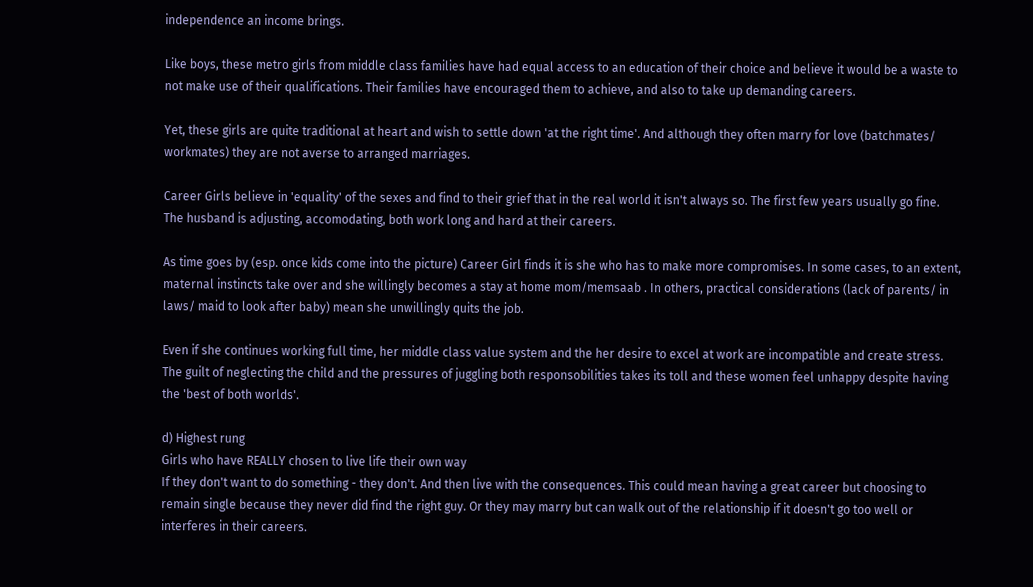independence an income brings.

Like boys, these metro girls from middle class families have had equal access to an education of their choice and believe it would be a waste to not make use of their qualifications. Their families have encouraged them to achieve, and also to take up demanding careers.

Yet, these girls are quite traditional at heart and wish to settle down 'at the right time'. And although they often marry for love (batchmates/ workmates) they are not averse to arranged marriages.

Career Girls believe in 'equality' of the sexes and find to their grief that in the real world it isn't always so. The first few years usually go fine. The husband is adjusting, accomodating, both work long and hard at their careers.

As time goes by (esp. once kids come into the picture) Career Girl finds it is she who has to make more compromises. In some cases, to an extent, maternal instincts take over and she willingly becomes a stay at home mom/memsaab . In others, practical considerations (lack of parents/ in laws/ maid to look after baby) mean she unwillingly quits the job.

Even if she continues working full time, her middle class value system and the her desire to excel at work are incompatible and create stress. The guilt of neglecting the child and the pressures of juggling both responsobilities takes its toll and these women feel unhappy despite having the 'best of both worlds'.

d) Highest rung
Girls who have REALLY chosen to live life their own way
If they don't want to do something - they don't. And then live with the consequences. This could mean having a great career but choosing to remain single because they never did find the right guy. Or they may marry but can walk out of the relationship if it doesn't go too well or interferes in their careers.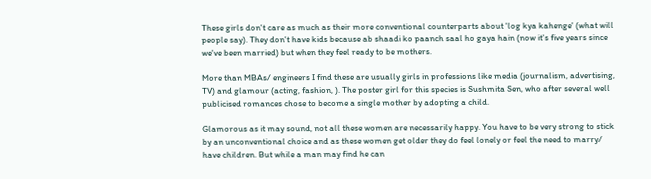These girls don't care as much as their more conventional counterparts about 'log kya kahenge' (what will people say). They don't have kids because ab shaadi ko paanch saal ho gaya hain (now it's five years since we've been married) but when they feel ready to be mothers.

More than MBAs/ engineers I find these are usually girls in professions like media (journalism, advertising, TV) and glamour (acting, fashion, ). The poster girl for this species is Sushmita Sen, who after several well publicised romances chose to become a single mother by adopting a child.

Glamorous as it may sound, not all these women are necessarily happy. You have to be very strong to stick by an unconventional choice and as these women get older they do feel lonely or feel the need to marry/ have children. But while a man may find he can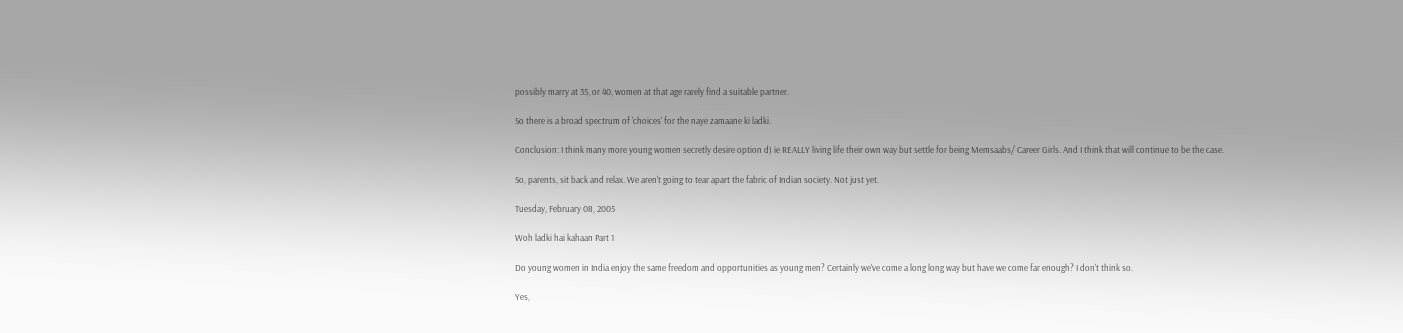possibly marry at 35, or 40, women at that age rarely find a suitable partner.

So there is a broad spectrum of 'choices' for the naye zamaane ki ladki.

Conclusion: I think many more young women secretly desire option d) ie REALLY living life their own way but settle for being Memsaabs/ Career Girls. And I think that will continue to be the case.

So, parents, sit back and relax. We aren't going to tear apart the fabric of Indian society. Not just yet.

Tuesday, February 08, 2005

Woh ladki hai kahaan Part 1

Do young women in India enjoy the same freedom and opportunities as young men? Certainly we've come a long long way but have we come far enough? I don't think so.

Yes,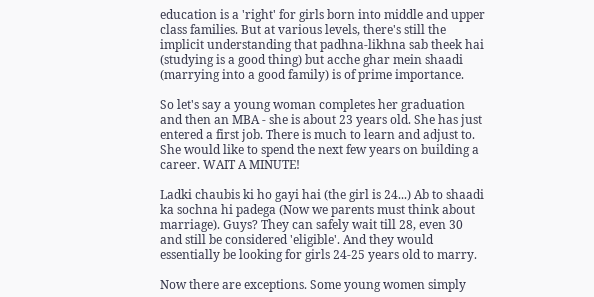education is a 'right' for girls born into middle and upper class families. But at various levels, there's still the implicit understanding that padhna-likhna sab theek hai (studying is a good thing) but acche ghar mein shaadi (marrying into a good family) is of prime importance.

So let's say a young woman completes her graduation and then an MBA - she is about 23 years old. She has just entered a first job. There is much to learn and adjust to. She would like to spend the next few years on building a career. WAIT A MINUTE!

Ladki chaubis ki ho gayi hai (the girl is 24...) Ab to shaadi ka sochna hi padega (Now we parents must think about marriage). Guys? They can safely wait till 28, even 30 and still be considered 'eligible'. And they would essentially be looking for girls 24-25 years old to marry.

Now there are exceptions. Some young women simply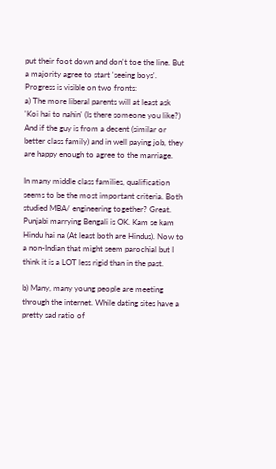put their foot down and don't toe the line. But a majority agree to start 'seeing boys'. Progress is visible on two fronts:
a) The more liberal parents will at least ask 'Koi hai to nahin' (Is there someone you like?) And if the guy is from a decent (similar or better class family) and in well paying job, they are happy enough to agree to the marriage.

In many middle class families, qualification seems to be the most important criteria. Both studied MBA/ engineering together? Great. Punjabi marrying Bengali is OK. Kam se kam Hindu hai na (At least both are Hindus). Now to a non-Indian that might seem parochial but I think it is a LOT less rigid than in the past.

b) Many, many young people are meeting through the internet. While dating sites have a pretty sad ratio of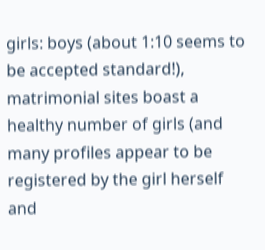girls: boys (about 1:10 seems to be accepted standard!), matrimonial sites boast a healthy number of girls (and many profiles appear to be registered by the girl herself and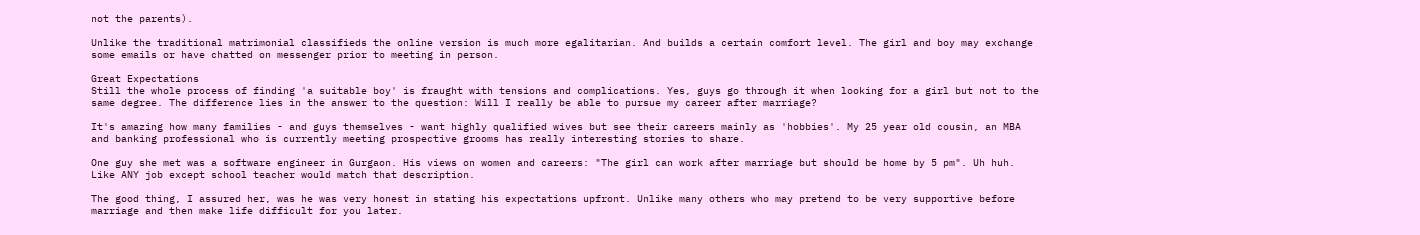not the parents).

Unlike the traditional matrimonial classifieds the online version is much more egalitarian. And builds a certain comfort level. The girl and boy may exchange some emails or have chatted on messenger prior to meeting in person.

Great Expectations
Still the whole process of finding 'a suitable boy' is fraught with tensions and complications. Yes, guys go through it when looking for a girl but not to the same degree. The difference lies in the answer to the question: Will I really be able to pursue my career after marriage?

It's amazing how many families - and guys themselves - want highly qualified wives but see their careers mainly as 'hobbies'. My 25 year old cousin, an MBA and banking professional who is currently meeting prospective grooms has really interesting stories to share.

One guy she met was a software engineer in Gurgaon. His views on women and careers: "The girl can work after marriage but should be home by 5 pm". Uh huh. Like ANY job except school teacher would match that description.

The good thing, I assured her, was he was very honest in stating his expectations upfront. Unlike many others who may pretend to be very supportive before marriage and then make life difficult for you later.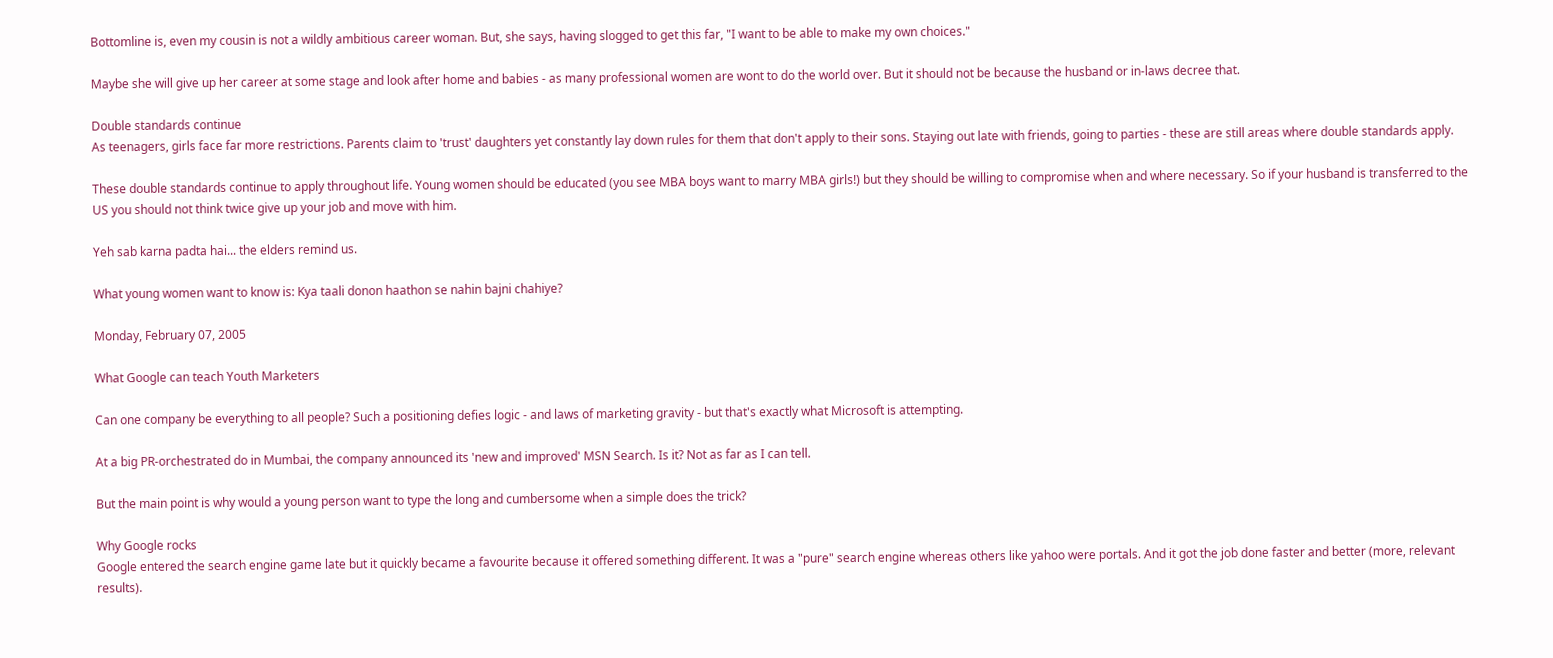Bottomline is, even my cousin is not a wildly ambitious career woman. But, she says, having slogged to get this far, "I want to be able to make my own choices."

Maybe she will give up her career at some stage and look after home and babies - as many professional women are wont to do the world over. But it should not be because the husband or in-laws decree that.

Double standards continue
As teenagers, girls face far more restrictions. Parents claim to 'trust' daughters yet constantly lay down rules for them that don't apply to their sons. Staying out late with friends, going to parties - these are still areas where double standards apply.

These double standards continue to apply throughout life. Young women should be educated (you see MBA boys want to marry MBA girls!) but they should be willing to compromise when and where necessary. So if your husband is transferred to the US you should not think twice give up your job and move with him.

Yeh sab karna padta hai... the elders remind us.

What young women want to know is: Kya taali donon haathon se nahin bajni chahiye?

Monday, February 07, 2005

What Google can teach Youth Marketers

Can one company be everything to all people? Such a positioning defies logic - and laws of marketing gravity - but that's exactly what Microsoft is attempting.

At a big PR-orchestrated do in Mumbai, the company announced its 'new and improved' MSN Search. Is it? Not as far as I can tell.

But the main point is why would a young person want to type the long and cumbersome when a simple does the trick?

Why Google rocks
Google entered the search engine game late but it quickly became a favourite because it offered something different. It was a "pure" search engine whereas others like yahoo were portals. And it got the job done faster and better (more, relevant results).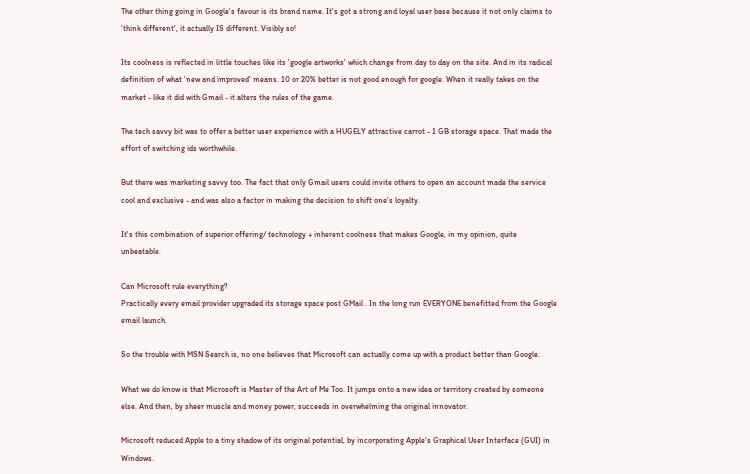The other thing going in Google's favour is its brand name. It's got a strong and loyal user base because it not only claims to 'think different', it actually IS different. Visibly so!

Its coolness is reflected in little touches like its 'google artworks' which change from day to day on the site. And in its radical definition of what 'new and improved' means. 10 or 20% better is not good enough for google. When it really takes on the market - like it did with Gmail - it alters the rules of the game.

The tech savvy bit was to offer a better user experience with a HUGELY attractive carrot - 1 GB storage space. That made the effort of switching ids worthwhile.

But there was marketing savvy too. The fact that only Gmail users could invite others to open an account made the service cool and exclusive - and was also a factor in making the decision to shift one's loyalty.

It's this combination of superior offering/ technology + inherent coolness that makes Google, in my opinion, quite unbeatable.

Can Microsoft rule everything?
Practically every email provider upgraded its storage space post GMail . In the long run EVERYONE benefitted from the Google email launch.

So the trouble with MSN Search is, no one believes that Microsoft can actually come up with a product better than Google.

What we do know is that Microsoft is Master of the Art of Me Too. It jumps onto a new idea or territory created by someone else. And then, by sheer muscle and money power, succeeds in overwhelming the original innovator.

Microsoft reduced Apple to a tiny shadow of its original potential, by incorporating Apple's Graphical User Interface (GUI) in Windows.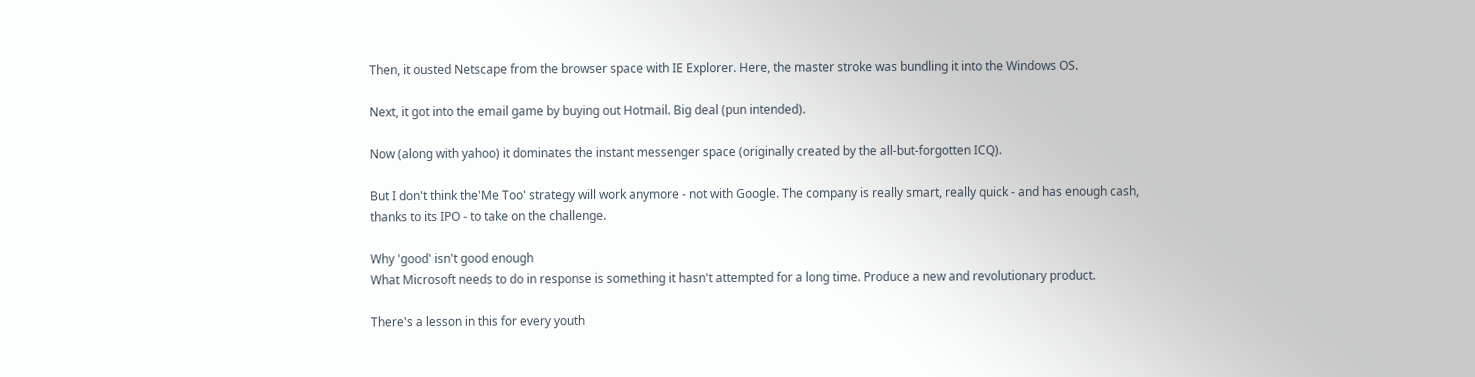Then, it ousted Netscape from the browser space with IE Explorer. Here, the master stroke was bundling it into the Windows OS.

Next, it got into the email game by buying out Hotmail. Big deal (pun intended).

Now (along with yahoo) it dominates the instant messenger space (originally created by the all-but-forgotten ICQ).

But I don't think the'Me Too' strategy will work anymore - not with Google. The company is really smart, really quick - and has enough cash, thanks to its IPO - to take on the challenge.

Why 'good' isn't good enough
What Microsoft needs to do in response is something it hasn't attempted for a long time. Produce a new and revolutionary product.

There's a lesson in this for every youth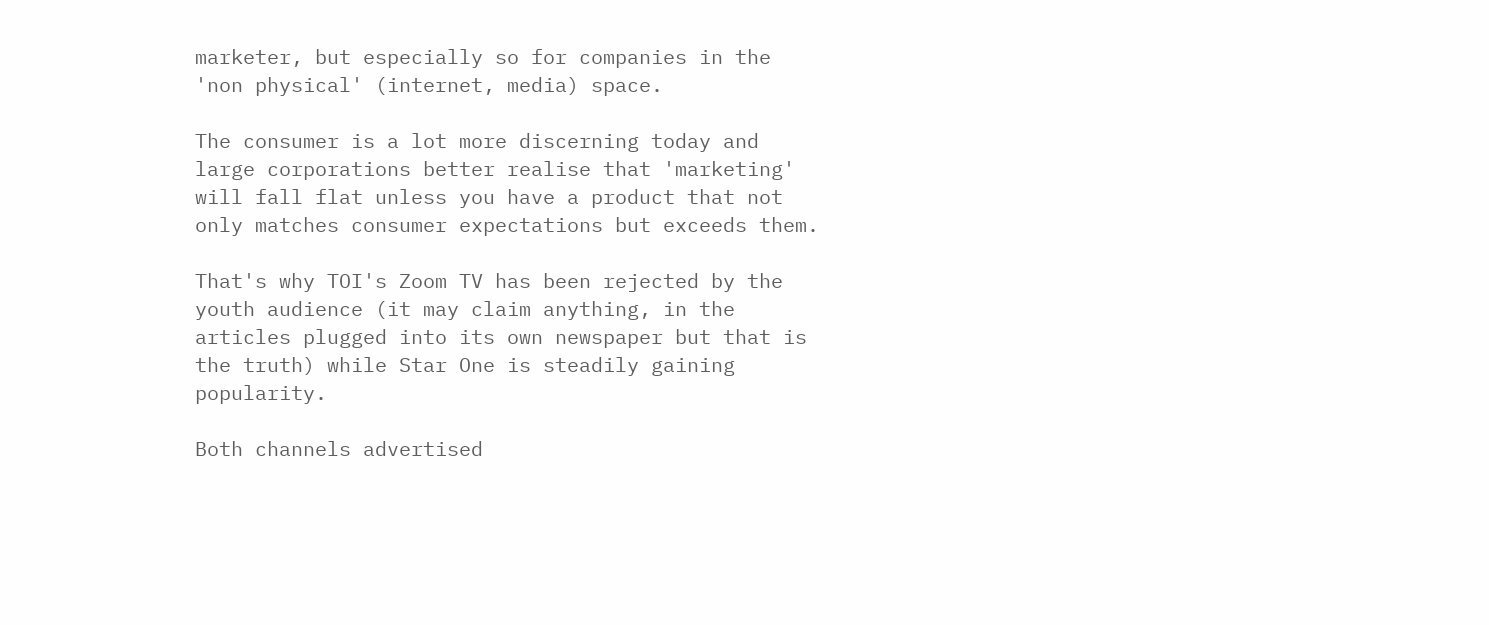marketer, but especially so for companies in the 'non physical' (internet, media) space.

The consumer is a lot more discerning today and large corporations better realise that 'marketing' will fall flat unless you have a product that not only matches consumer expectations but exceeds them.

That's why TOI's Zoom TV has been rejected by the youth audience (it may claim anything, in the articles plugged into its own newspaper but that is the truth) while Star One is steadily gaining popularity.

Both channels advertised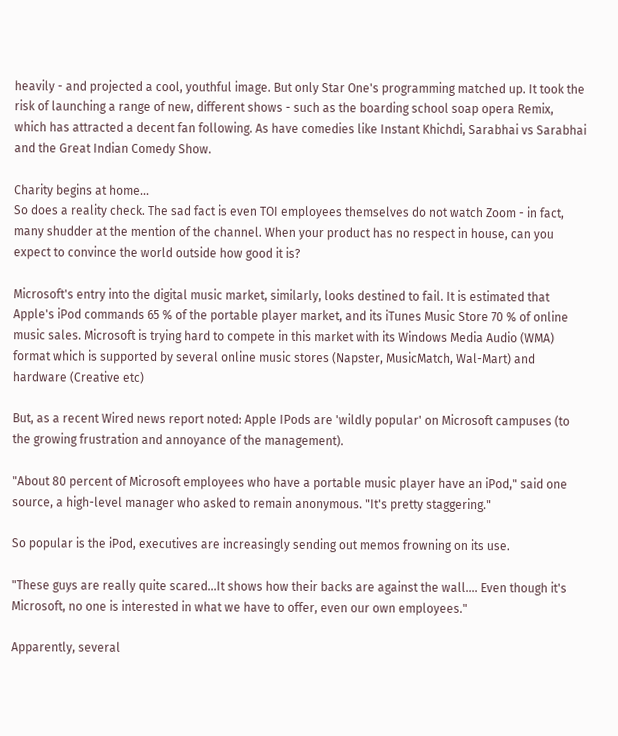heavily - and projected a cool, youthful image. But only Star One's programming matched up. It took the risk of launching a range of new, different shows - such as the boarding school soap opera Remix, which has attracted a decent fan following. As have comedies like Instant Khichdi, Sarabhai vs Sarabhai and the Great Indian Comedy Show.

Charity begins at home...
So does a reality check. The sad fact is even TOI employees themselves do not watch Zoom - in fact, many shudder at the mention of the channel. When your product has no respect in house, can you expect to convince the world outside how good it is?

Microsoft's entry into the digital music market, similarly, looks destined to fail. It is estimated that Apple's iPod commands 65 % of the portable player market, and its iTunes Music Store 70 % of online music sales. Microsoft is trying hard to compete in this market with its Windows Media Audio (WMA) format which is supported by several online music stores (Napster, MusicMatch, Wal-Mart) and hardware (Creative etc)

But, as a recent Wired news report noted: Apple IPods are 'wildly popular' on Microsoft campuses (to the growing frustration and annoyance of the management).

"About 80 percent of Microsoft employees who have a portable music player have an iPod," said one source, a high-level manager who asked to remain anonymous. "It's pretty staggering."

So popular is the iPod, executives are increasingly sending out memos frowning on its use.

"These guys are really quite scared...It shows how their backs are against the wall.... Even though it's Microsoft, no one is interested in what we have to offer, even our own employees."

Apparently, several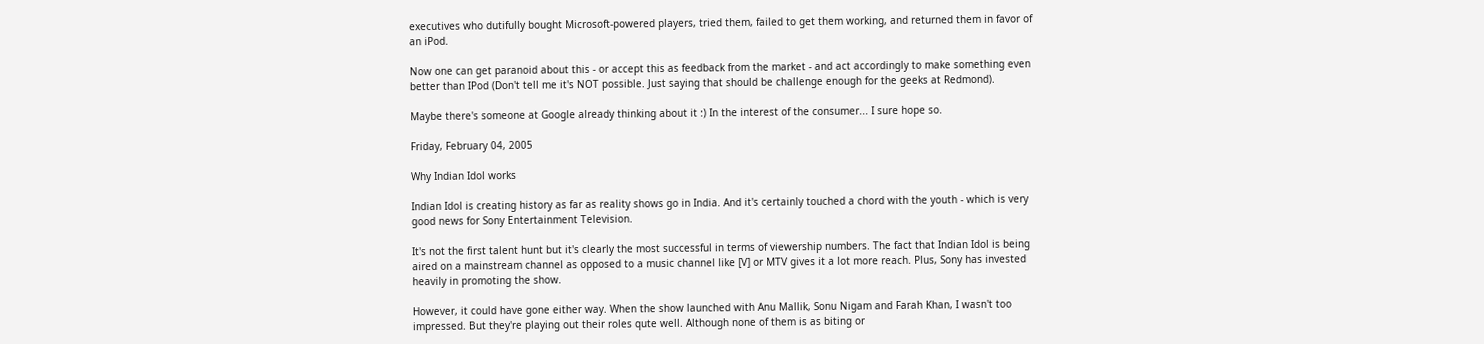executives who dutifully bought Microsoft-powered players, tried them, failed to get them working, and returned them in favor of an iPod.

Now one can get paranoid about this - or accept this as feedback from the market - and act accordingly to make something even better than IPod (Don't tell me it's NOT possible. Just saying that should be challenge enough for the geeks at Redmond).

Maybe there's someone at Google already thinking about it :) In the interest of the consumer... I sure hope so.

Friday, February 04, 2005

Why Indian Idol works

Indian Idol is creating history as far as reality shows go in India. And it's certainly touched a chord with the youth - which is very good news for Sony Entertainment Television.

It's not the first talent hunt but it's clearly the most successful in terms of viewership numbers. The fact that Indian Idol is being aired on a mainstream channel as opposed to a music channel like [V] or MTV gives it a lot more reach. Plus, Sony has invested heavily in promoting the show.

However, it could have gone either way. When the show launched with Anu Mallik, Sonu Nigam and Farah Khan, I wasn't too impressed. But they're playing out their roles qute well. Although none of them is as biting or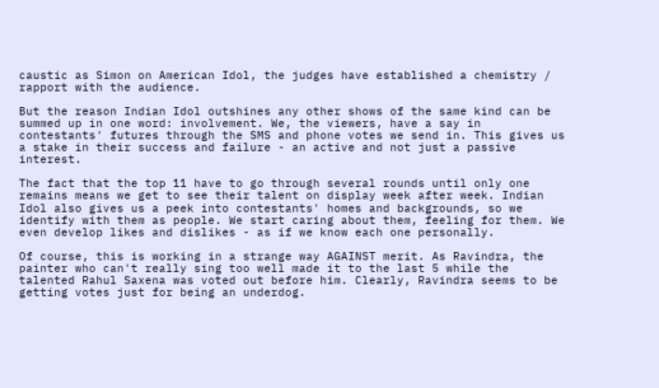caustic as Simon on American Idol, the judges have established a chemistry / rapport with the audience.

But the reason Indian Idol outshines any other shows of the same kind can be summed up in one word: involvement. We, the viewers, have a say in contestants' futures through the SMS and phone votes we send in. This gives us a stake in their success and failure - an active and not just a passive interest.

The fact that the top 11 have to go through several rounds until only one remains means we get to see their talent on display week after week. Indian Idol also gives us a peek into contestants' homes and backgrounds, so we identify with them as people. We start caring about them, feeling for them. We even develop likes and dislikes - as if we know each one personally.

Of course, this is working in a strange way AGAINST merit. As Ravindra, the painter who can't really sing too well made it to the last 5 while the talented Rahul Saxena was voted out before him. Clearly, Ravindra seems to be getting votes just for being an underdog.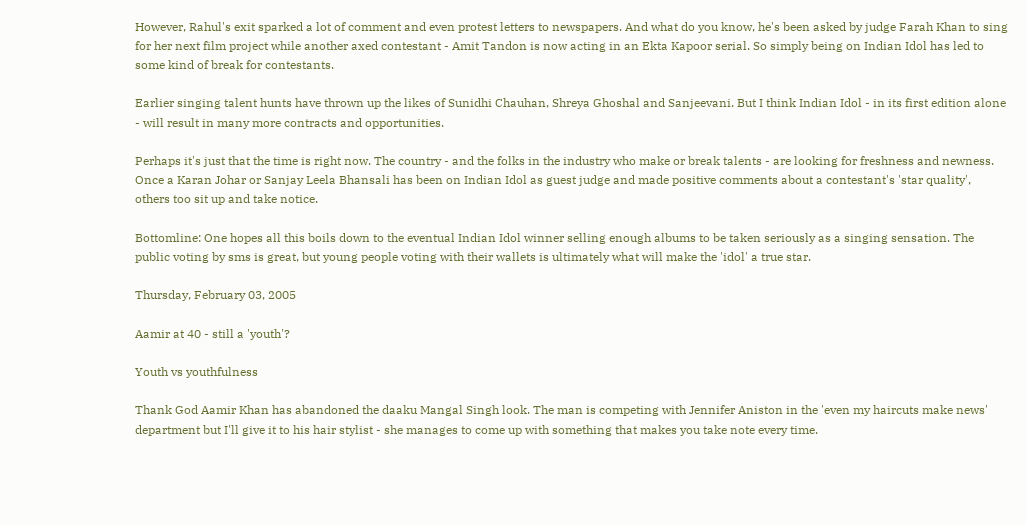However, Rahul's exit sparked a lot of comment and even protest letters to newspapers. And what do you know, he's been asked by judge Farah Khan to sing for her next film project while another axed contestant - Amit Tandon is now acting in an Ekta Kapoor serial. So simply being on Indian Idol has led to some kind of break for contestants.

Earlier singing talent hunts have thrown up the likes of Sunidhi Chauhan, Shreya Ghoshal and Sanjeevani. But I think Indian Idol - in its first edition alone - will result in many more contracts and opportunities.

Perhaps it's just that the time is right now. The country - and the folks in the industry who make or break talents - are looking for freshness and newness. Once a Karan Johar or Sanjay Leela Bhansali has been on Indian Idol as guest judge and made positive comments about a contestant's 'star quality', others too sit up and take notice.

Bottomline: One hopes all this boils down to the eventual Indian Idol winner selling enough albums to be taken seriously as a singing sensation. The public voting by sms is great, but young people voting with their wallets is ultimately what will make the 'idol' a true star.

Thursday, February 03, 2005

Aamir at 40 - still a 'youth'?

Youth vs youthfulness

Thank God Aamir Khan has abandoned the daaku Mangal Singh look. The man is competing with Jennifer Aniston in the 'even my haircuts make news' department but I'll give it to his hair stylist - she manages to come up with something that makes you take note every time.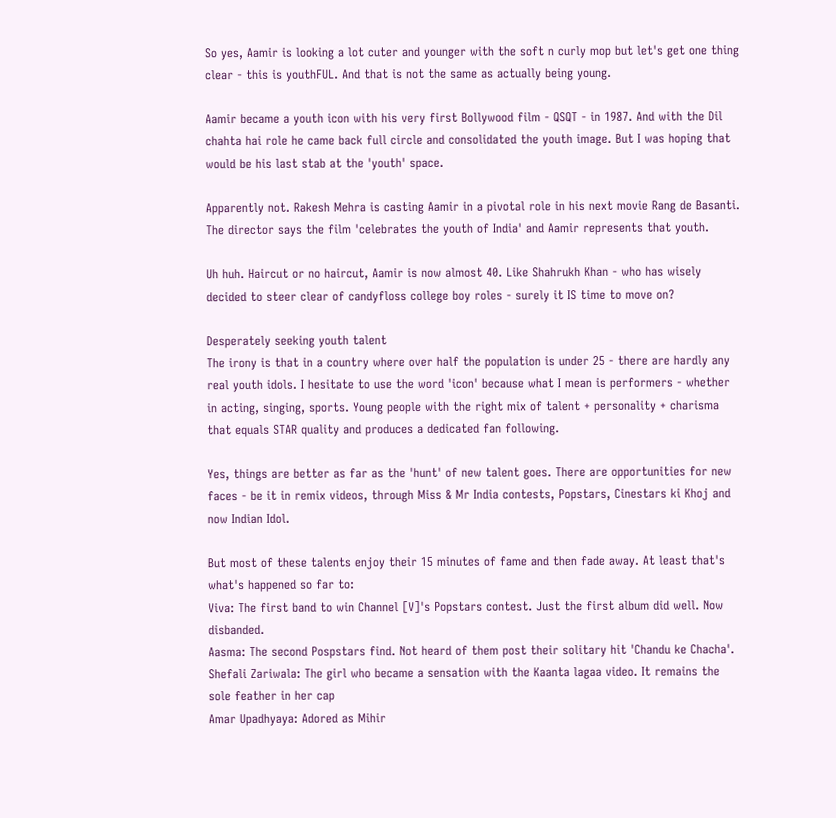So yes, Aamir is looking a lot cuter and younger with the soft n curly mop but let's get one thing clear - this is youthFUL. And that is not the same as actually being young.

Aamir became a youth icon with his very first Bollywood film - QSQT - in 1987. And with the Dil chahta hai role he came back full circle and consolidated the youth image. But I was hoping that would be his last stab at the 'youth' space.

Apparently not. Rakesh Mehra is casting Aamir in a pivotal role in his next movie Rang de Basanti. The director says the film 'celebrates the youth of India' and Aamir represents that youth.

Uh huh. Haircut or no haircut, Aamir is now almost 40. Like Shahrukh Khan - who has wisely decided to steer clear of candyfloss college boy roles - surely it IS time to move on?

Desperately seeking youth talent
The irony is that in a country where over half the population is under 25 - there are hardly any real youth idols. I hesitate to use the word 'icon' because what I mean is performers - whether in acting, singing, sports. Young people with the right mix of talent + personality + charisma that equals STAR quality and produces a dedicated fan following.

Yes, things are better as far as the 'hunt' of new talent goes. There are opportunities for new faces - be it in remix videos, through Miss & Mr India contests, Popstars, Cinestars ki Khoj and now Indian Idol.

But most of these talents enjoy their 15 minutes of fame and then fade away. At least that's what's happened so far to:
Viva: The first band to win Channel [V]'s Popstars contest. Just the first album did well. Now disbanded.
Aasma: The second Pospstars find. Not heard of them post their solitary hit 'Chandu ke Chacha'.
Shefali Zariwala: The girl who became a sensation with the Kaanta lagaa video. It remains the sole feather in her cap
Amar Upadhyaya: Adored as Mihir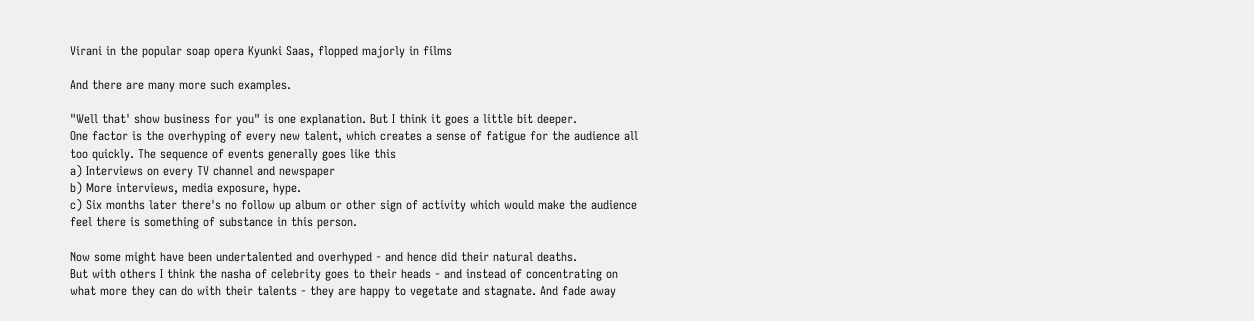Virani in the popular soap opera Kyunki Saas, flopped majorly in films

And there are many more such examples.

"Well that' show business for you" is one explanation. But I think it goes a little bit deeper.
One factor is the overhyping of every new talent, which creates a sense of fatigue for the audience all too quickly. The sequence of events generally goes like this
a) Interviews on every TV channel and newspaper
b) More interviews, media exposure, hype.
c) Six months later there's no follow up album or other sign of activity which would make the audience feel there is something of substance in this person.

Now some might have been undertalented and overhyped - and hence did their natural deaths.
But with others I think the nasha of celebrity goes to their heads - and instead of concentrating on what more they can do with their talents - they are happy to vegetate and stagnate. And fade away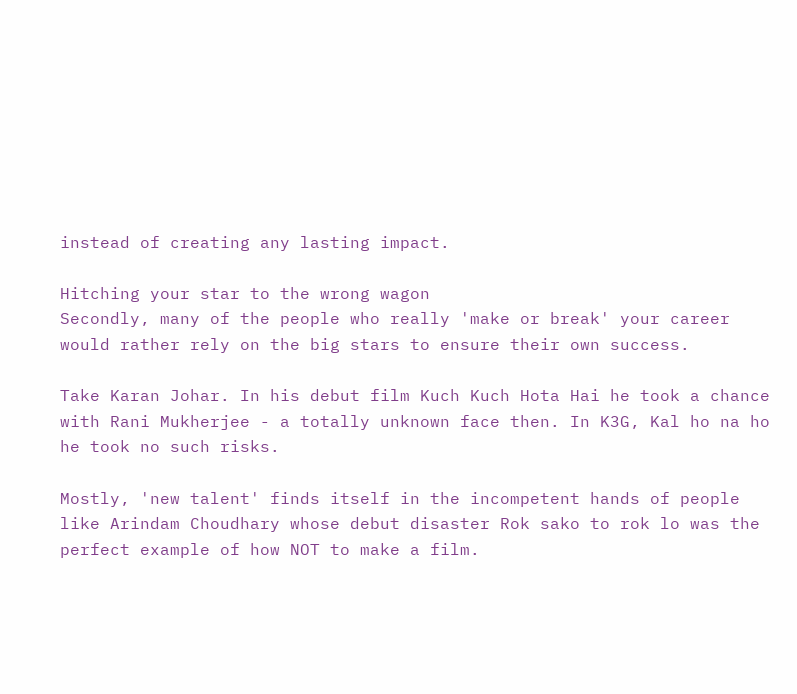instead of creating any lasting impact.

Hitching your star to the wrong wagon
Secondly, many of the people who really 'make or break' your career would rather rely on the big stars to ensure their own success.

Take Karan Johar. In his debut film Kuch Kuch Hota Hai he took a chance with Rani Mukherjee - a totally unknown face then. In K3G, Kal ho na ho he took no such risks.

Mostly, 'new talent' finds itself in the incompetent hands of people like Arindam Choudhary whose debut disaster Rok sako to rok lo was the perfect example of how NOT to make a film.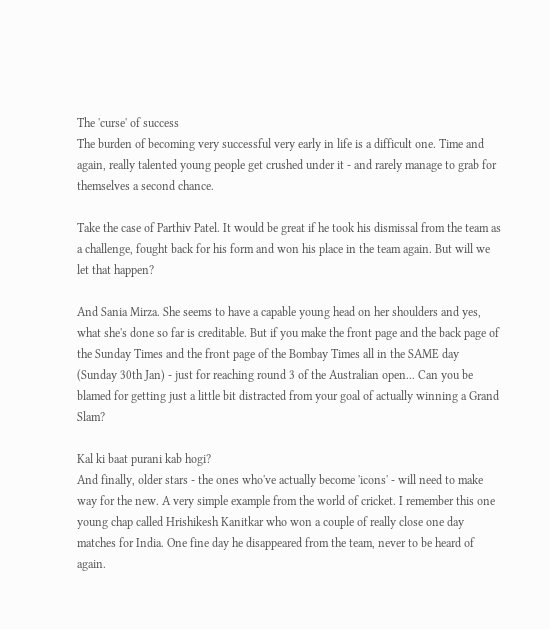The 'curse' of success
The burden of becoming very successful very early in life is a difficult one. Time and again, really talented young people get crushed under it - and rarely manage to grab for themselves a second chance.

Take the case of Parthiv Patel. It would be great if he took his dismissal from the team as a challenge, fought back for his form and won his place in the team again. But will we let that happen?

And Sania Mirza. She seems to have a capable young head on her shoulders and yes, what she's done so far is creditable. But if you make the front page and the back page of the Sunday Times and the front page of the Bombay Times all in the SAME day (Sunday 30th Jan) - just for reaching round 3 of the Australian open... Can you be blamed for getting just a little bit distracted from your goal of actually winning a Grand Slam?

Kal ki baat purani kab hogi?
And finally, older stars - the ones who've actually become 'icons' - will need to make way for the new. A very simple example from the world of cricket. I remember this one young chap called Hrishikesh Kanitkar who won a couple of really close one day matches for India. One fine day he disappeared from the team, never to be heard of again.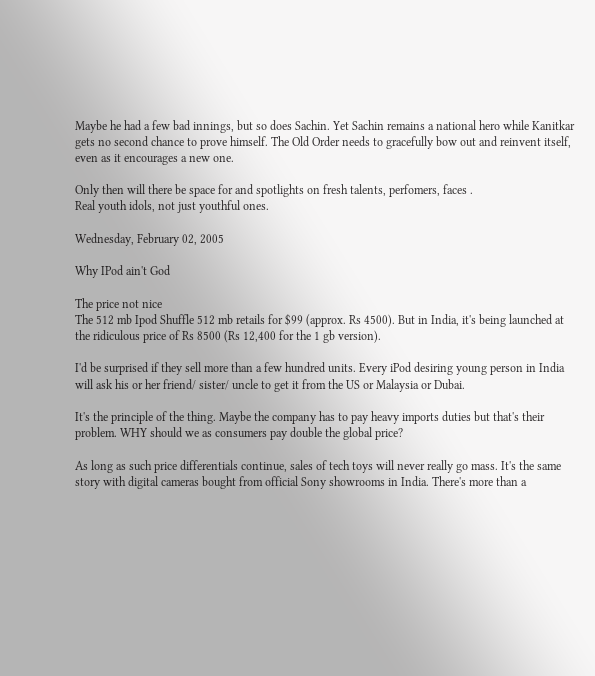Maybe he had a few bad innings, but so does Sachin. Yet Sachin remains a national hero while Kanitkar gets no second chance to prove himself. The Old Order needs to gracefully bow out and reinvent itself, even as it encourages a new one.

Only then will there be space for and spotlights on fresh talents, perfomers, faces .
Real youth idols, not just youthful ones.

Wednesday, February 02, 2005

Why IPod ain't God

The price not nice
The 512 mb Ipod Shuffle 512 mb retails for $99 (approx. Rs 4500). But in India, it's being launched at the ridiculous price of Rs 8500 (Rs 12,400 for the 1 gb version).

I'd be surprised if they sell more than a few hundred units. Every iPod desiring young person in India will ask his or her friend/ sister/ uncle to get it from the US or Malaysia or Dubai.

It's the principle of the thing. Maybe the company has to pay heavy imports duties but that's their problem. WHY should we as consumers pay double the global price?

As long as such price differentials continue, sales of tech toys will never really go mass. It's the same story with digital cameras bought from official Sony showrooms in India. There's more than a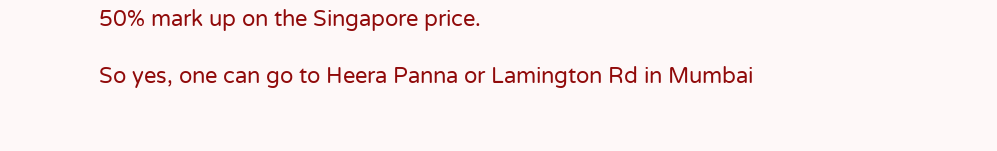50% mark up on the Singapore price.

So yes, one can go to Heera Panna or Lamington Rd in Mumbai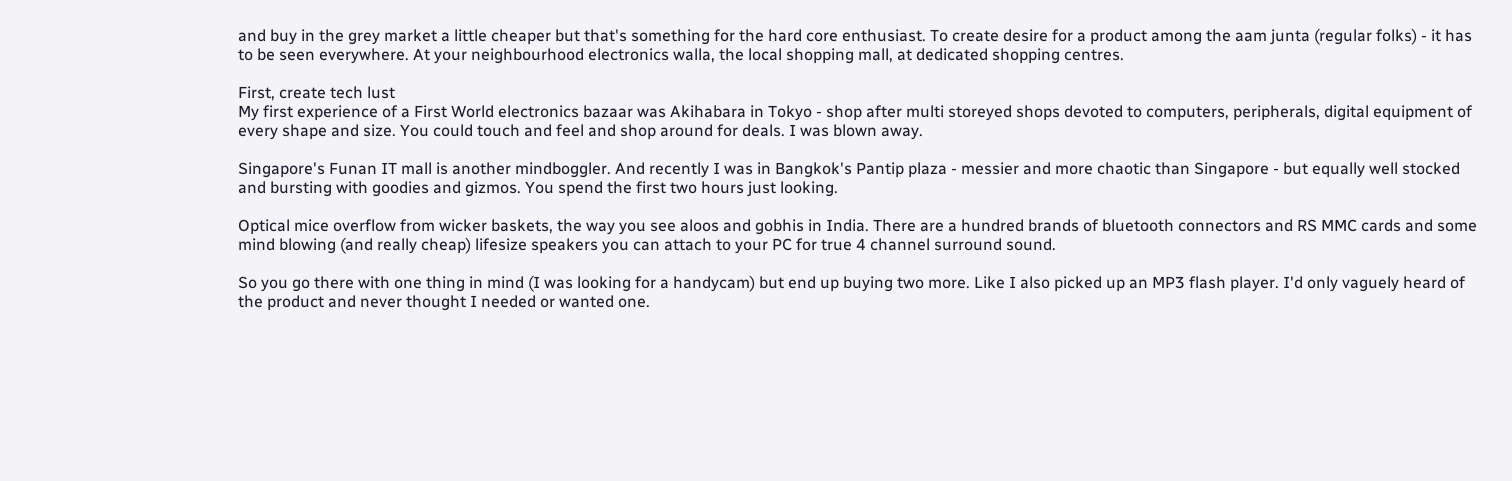and buy in the grey market a little cheaper but that's something for the hard core enthusiast. To create desire for a product among the aam junta (regular folks) - it has to be seen everywhere. At your neighbourhood electronics walla, the local shopping mall, at dedicated shopping centres.

First, create tech lust
My first experience of a First World electronics bazaar was Akihabara in Tokyo - shop after multi storeyed shops devoted to computers, peripherals, digital equipment of every shape and size. You could touch and feel and shop around for deals. I was blown away.

Singapore's Funan IT mall is another mindboggler. And recently I was in Bangkok's Pantip plaza - messier and more chaotic than Singapore - but equally well stocked and bursting with goodies and gizmos. You spend the first two hours just looking.

Optical mice overflow from wicker baskets, the way you see aloos and gobhis in India. There are a hundred brands of bluetooth connectors and RS MMC cards and some mind blowing (and really cheap) lifesize speakers you can attach to your PC for true 4 channel surround sound.

So you go there with one thing in mind (I was looking for a handycam) but end up buying two more. Like I also picked up an MP3 flash player. I'd only vaguely heard of the product and never thought I needed or wanted one.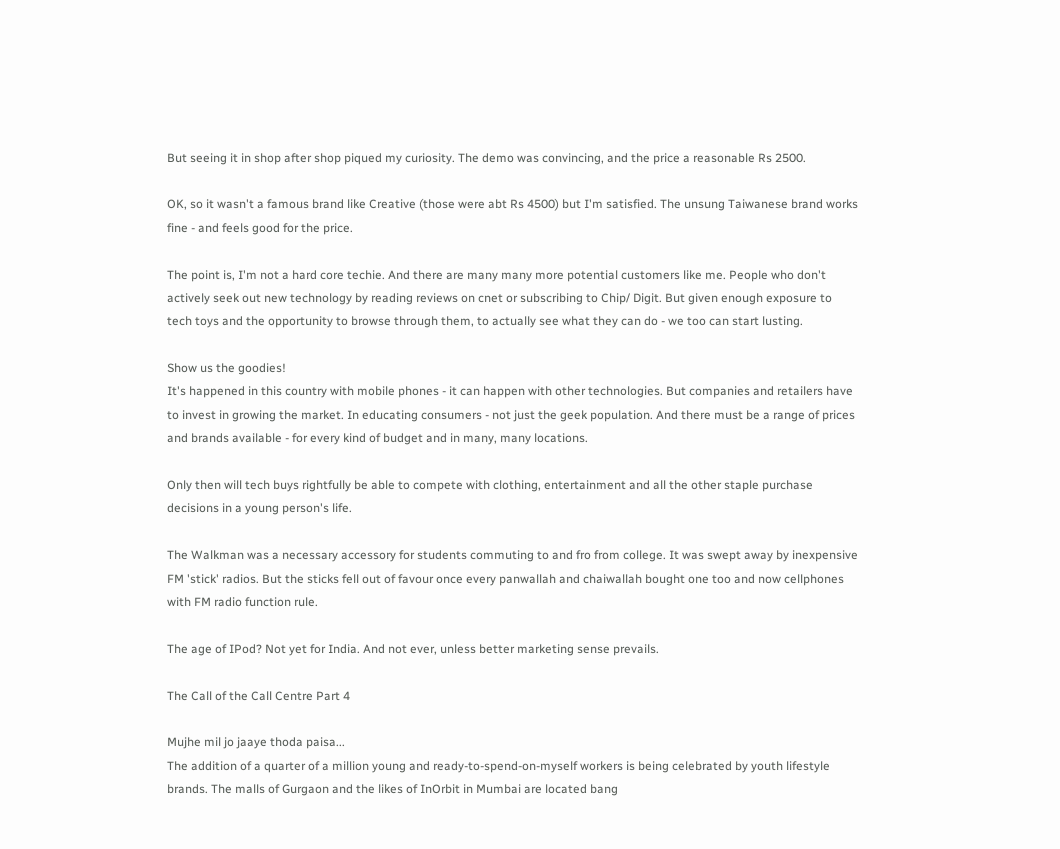But seeing it in shop after shop piqued my curiosity. The demo was convincing, and the price a reasonable Rs 2500.

OK, so it wasn't a famous brand like Creative (those were abt Rs 4500) but I'm satisfied. The unsung Taiwanese brand works fine - and feels good for the price.

The point is, I'm not a hard core techie. And there are many many more potential customers like me. People who don't actively seek out new technology by reading reviews on cnet or subscribing to Chip/ Digit. But given enough exposure to tech toys and the opportunity to browse through them, to actually see what they can do - we too can start lusting.

Show us the goodies!
It's happened in this country with mobile phones - it can happen with other technologies. But companies and retailers have to invest in growing the market. In educating consumers - not just the geek population. And there must be a range of prices and brands available - for every kind of budget and in many, many locations.

Only then will tech buys rightfully be able to compete with clothing, entertainment and all the other staple purchase decisions in a young person's life.

The Walkman was a necessary accessory for students commuting to and fro from college. It was swept away by inexpensive FM 'stick' radios. But the sticks fell out of favour once every panwallah and chaiwallah bought one too and now cellphones with FM radio function rule.

The age of IPod? Not yet for India. And not ever, unless better marketing sense prevails.

The Call of the Call Centre Part 4

Mujhe mil jo jaaye thoda paisa...
The addition of a quarter of a million young and ready-to-spend-on-myself workers is being celebrated by youth lifestyle brands. The malls of Gurgaon and the likes of InOrbit in Mumbai are located bang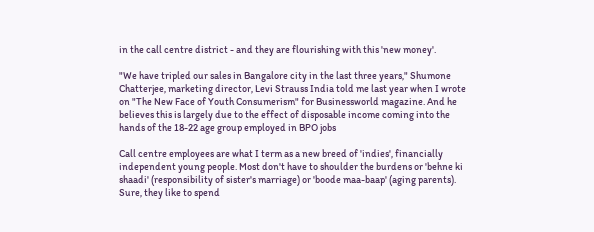in the call centre district - and they are flourishing with this 'new money'.

"We have tripled our sales in Bangalore city in the last three years," Shumone Chatterjee, marketing director, Levi Strauss India told me last year when I wrote on "The New Face of Youth Consumerism" for Businessworld magazine. And he believes this is largely due to the effect of disposable income coming into the hands of the 18-22 age group employed in BPO jobs

Call centre employees are what I term as a new breed of 'indies', financially independent young people. Most don't have to shoulder the burdens or 'behne ki shaadi' (responsibility of sister's marriage) or 'boode maa-baap' (aging parents). Sure, they like to spend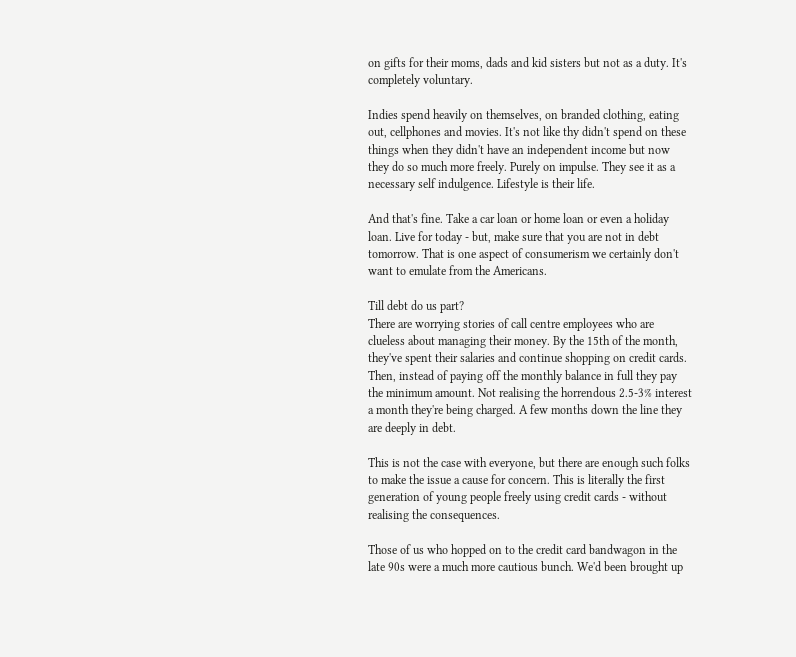on gifts for their moms, dads and kid sisters but not as a duty. It's completely voluntary.

Indies spend heavily on themselves, on branded clothing, eating out, cellphones and movies. It's not like thy didn't spend on these things when they didn't have an independent income but now they do so much more freely. Purely on impulse. They see it as a necessary self indulgence. Lifestyle is their life.

And that's fine. Take a car loan or home loan or even a holiday loan. Live for today - but, make sure that you are not in debt tomorrow. That is one aspect of consumerism we certainly don't want to emulate from the Americans.

Till debt do us part?
There are worrying stories of call centre employees who are clueless about managing their money. By the 15th of the month, they've spent their salaries and continue shopping on credit cards. Then, instead of paying off the monthly balance in full they pay the minimum amount. Not realising the horrendous 2.5-3% interest a month they're being charged. A few months down the line they are deeply in debt.

This is not the case with everyone, but there are enough such folks to make the issue a cause for concern. This is literally the first generation of young people freely using credit cards - without realising the consequences.

Those of us who hopped on to the credit card bandwagon in the late 90s were a much more cautious bunch. We'd been brought up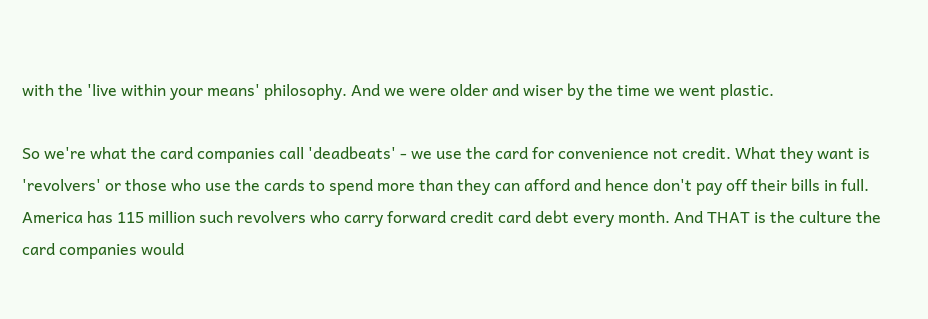with the 'live within your means' philosophy. And we were older and wiser by the time we went plastic.

So we're what the card companies call 'deadbeats' - we use the card for convenience not credit. What they want is 'revolvers' or those who use the cards to spend more than they can afford and hence don't pay off their bills in full. America has 115 million such revolvers who carry forward credit card debt every month. And THAT is the culture the card companies would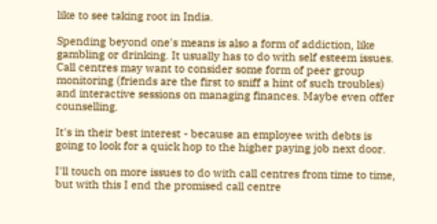like to see taking root in India.

Spending beyond one's means is also a form of addiction, like gambling or drinking. It usually has to do with self esteem issues. Call centres may want to consider some form of peer group monitoring (friends are the first to sniff a hint of such troubles) and interactive sessions on managing finances. Maybe even offer counselling.

It's in their best interest - because an employee with debts is going to look for a quick hop to the higher paying job next door.

I'll touch on more issues to do with call centres from time to time, but with this I end the promised call centre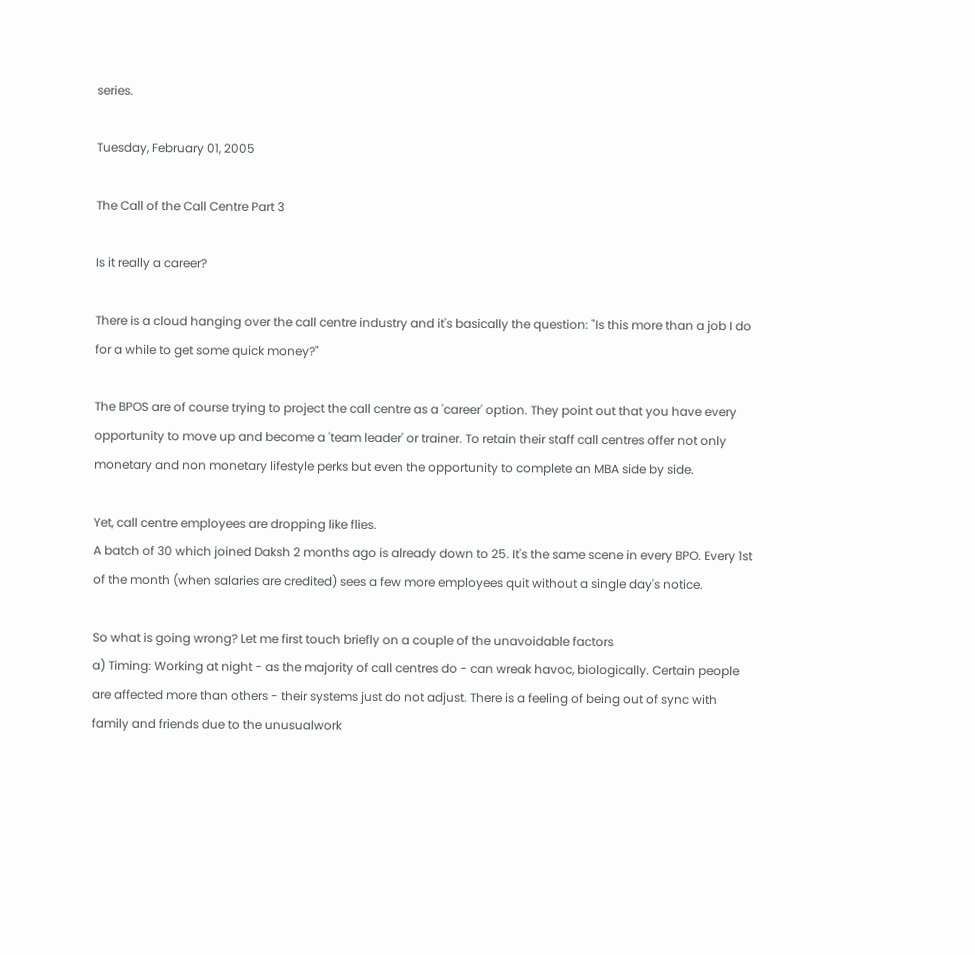series.

Tuesday, February 01, 2005

The Call of the Call Centre Part 3

Is it really a career?

There is a cloud hanging over the call centre industry and it's basically the question: "Is this more than a job I do for a while to get some quick money?"

The BPOS are of course trying to project the call centre as a 'career' option. They point out that you have every opportunity to move up and become a 'team leader' or trainer. To retain their staff call centres offer not only monetary and non monetary lifestyle perks but even the opportunity to complete an MBA side by side.

Yet, call centre employees are dropping like flies.
A batch of 30 which joined Daksh 2 months ago is already down to 25. It's the same scene in every BPO. Every 1st of the month (when salaries are credited) sees a few more employees quit without a single day's notice.

So what is going wrong? Let me first touch briefly on a couple of the unavoidable factors
a) Timing: Working at night - as the majority of call centres do - can wreak havoc, biologically. Certain people are affected more than others - their systems just do not adjust. There is a feeling of being out of sync with family and friends due to the unusualwork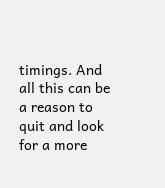timings. And all this can be a reason to quit and look for a more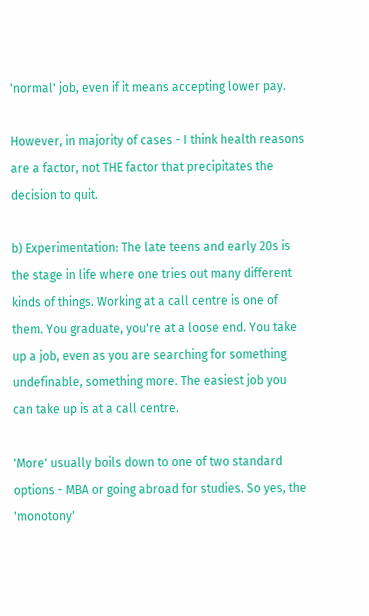'normal' job, even if it means accepting lower pay.

However, in majority of cases - I think health reasons are a factor, not THE factor that precipitates the decision to quit.

b) Experimentation: The late teens and early 20s is the stage in life where one tries out many different kinds of things. Working at a call centre is one of them. You graduate, you're at a loose end. You take up a job, even as you are searching for something undefinable, something more. The easiest job you can take up is at a call centre.

'More' usually boils down to one of two standard options - MBA or going abroad for studies. So yes, the 'monotony'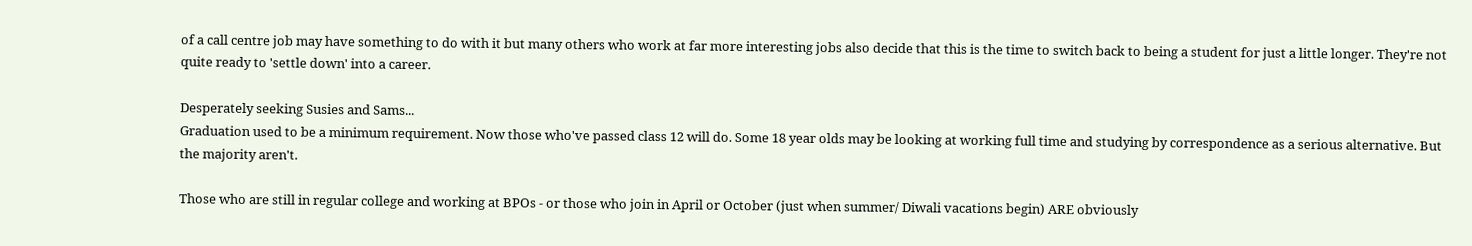of a call centre job may have something to do with it but many others who work at far more interesting jobs also decide that this is the time to switch back to being a student for just a little longer. They're not quite ready to 'settle down' into a career.

Desperately seeking Susies and Sams...
Graduation used to be a minimum requirement. Now those who've passed class 12 will do. Some 18 year olds may be looking at working full time and studying by correspondence as a serious alternative. But the majority aren't.

Those who are still in regular college and working at BPOs - or those who join in April or October (just when summer/ Diwali vacations begin) ARE obviously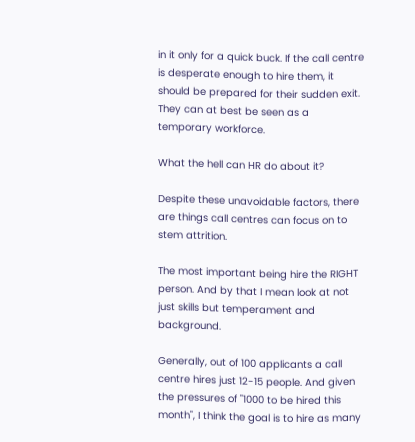in it only for a quick buck. If the call centre is desperate enough to hire them, it should be prepared for their sudden exit. They can at best be seen as a temporary workforce.

What the hell can HR do about it?

Despite these unavoidable factors, there are things call centres can focus on to stem attrition.

The most important being hire the RIGHT person. And by that I mean look at not just skills but temperament and background.

Generally, out of 100 applicants a call centre hires just 12-15 people. And given the pressures of "1000 to be hired this month", I think the goal is to hire as many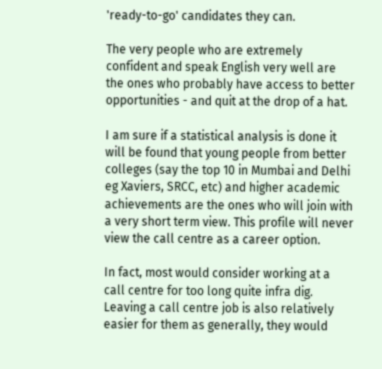'ready-to-go' candidates they can.

The very people who are extremely confident and speak English very well are the ones who probably have access to better opportunities - and quit at the drop of a hat.

I am sure if a statistical analysis is done it will be found that young people from better colleges (say the top 10 in Mumbai and Delhi eg Xaviers, SRCC, etc) and higher academic achievements are the ones who will join with a very short term view. This profile will never view the call centre as a career option.

In fact, most would consider working at a call centre for too long quite infra dig. Leaving a call centre job is also relatively easier for them as generally, they would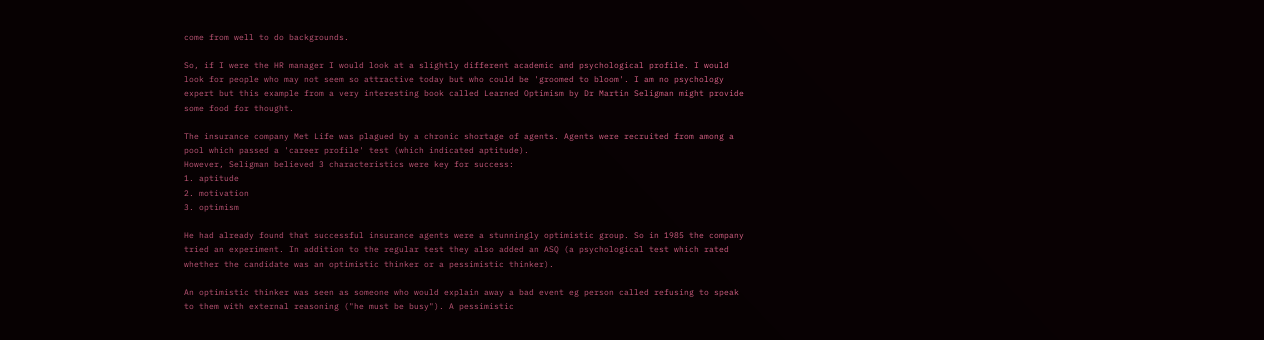come from well to do backgrounds.

So, if I were the HR manager I would look at a slightly different academic and psychological profile. I would look for people who may not seem so attractive today but who could be 'groomed to bloom'. I am no psychology expert but this example from a very interesting book called Learned Optimism by Dr Martin Seligman might provide some food for thought.

The insurance company Met Life was plagued by a chronic shortage of agents. Agents were recruited from among a pool which passed a 'career profile' test (which indicated aptitude).
However, Seligman believed 3 characteristics were key for success:
1. aptitude
2. motivation
3. optimism

He had already found that successful insurance agents were a stunningly optimistic group. So in 1985 the company tried an experiment. In addition to the regular test they also added an ASQ (a psychological test which rated whether the candidate was an optimistic thinker or a pessimistic thinker).

An optimistic thinker was seen as someone who would explain away a bad event eg person called refusing to speak to them with external reasoning ("he must be busy"). A pessimistic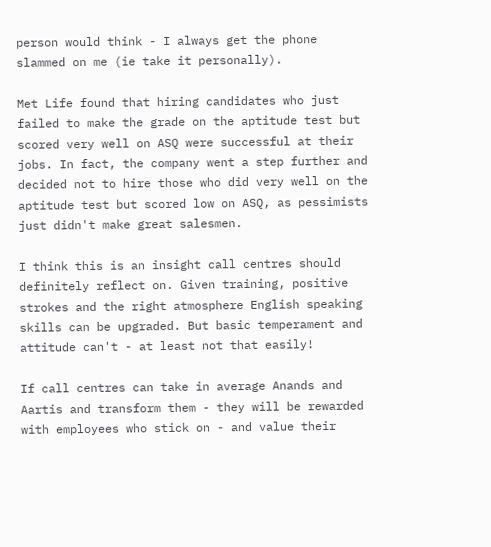person would think - I always get the phone slammed on me (ie take it personally).

Met Life found that hiring candidates who just failed to make the grade on the aptitude test but scored very well on ASQ were successful at their jobs. In fact, the company went a step further and decided not to hire those who did very well on the aptitude test but scored low on ASQ, as pessimists just didn't make great salesmen.

I think this is an insight call centres should definitely reflect on. Given training, positive strokes and the right atmosphere English speaking skills can be upgraded. But basic temperament and attitude can't - at least not that easily!

If call centres can take in average Anands and Aartis and transform them - they will be rewarded with employees who stick on - and value their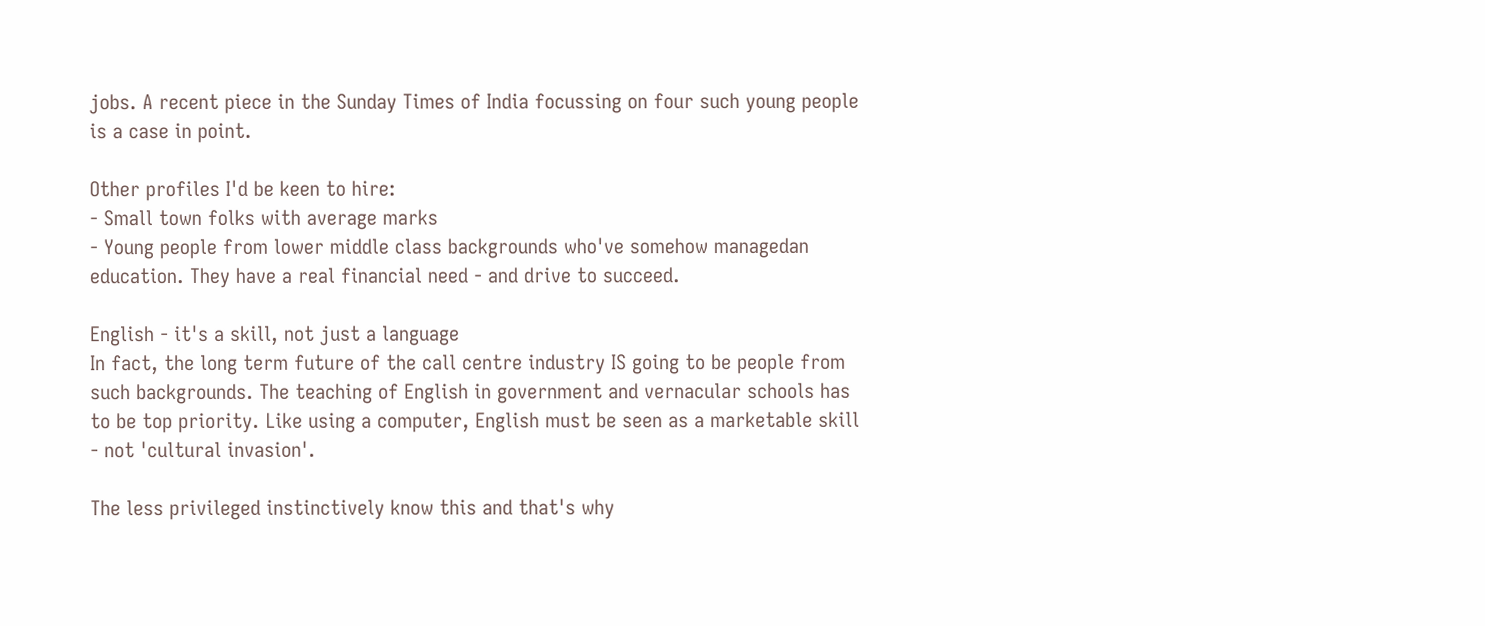jobs. A recent piece in the Sunday Times of India focussing on four such young people is a case in point.

Other profiles I'd be keen to hire:
- Small town folks with average marks
- Young people from lower middle class backgrounds who've somehow managedan education. They have a real financial need - and drive to succeed.

English - it's a skill, not just a language
In fact, the long term future of the call centre industry IS going to be people from such backgrounds. The teaching of English in government and vernacular schools has to be top priority. Like using a computer, English must be seen as a marketable skill - not 'cultural invasion'.

The less privileged instinctively know this and that's why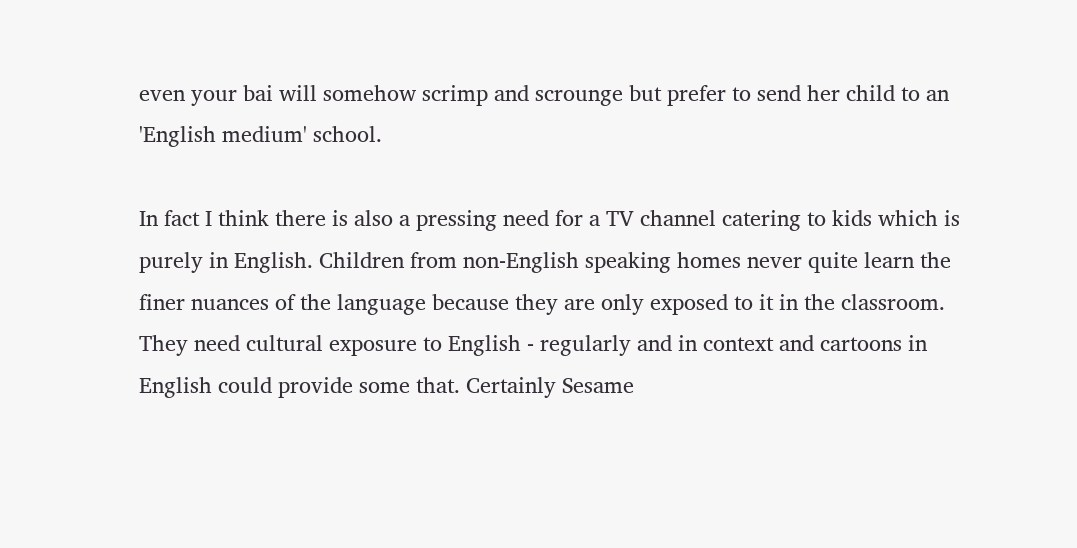even your bai will somehow scrimp and scrounge but prefer to send her child to an 'English medium' school.

In fact I think there is also a pressing need for a TV channel catering to kids which is purely in English. Children from non-English speaking homes never quite learn the finer nuances of the language because they are only exposed to it in the classroom. They need cultural exposure to English - regularly and in context and cartoons in English could provide some that. Certainly Sesame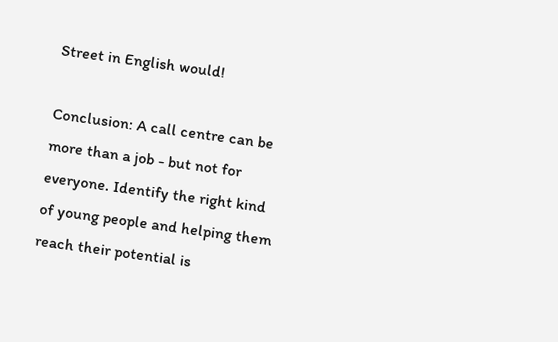Street in English would!

Conclusion: A call centre can be more than a job - but not for everyone. Identify the right kind of young people and helping them reach their potential is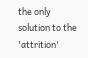the only solution to the 'attrition'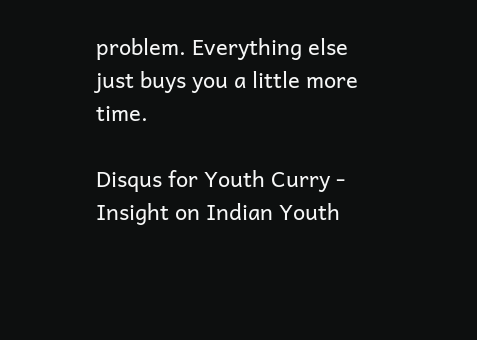problem. Everything else just buys you a little more time.

Disqus for Youth Curry - Insight on Indian Youth